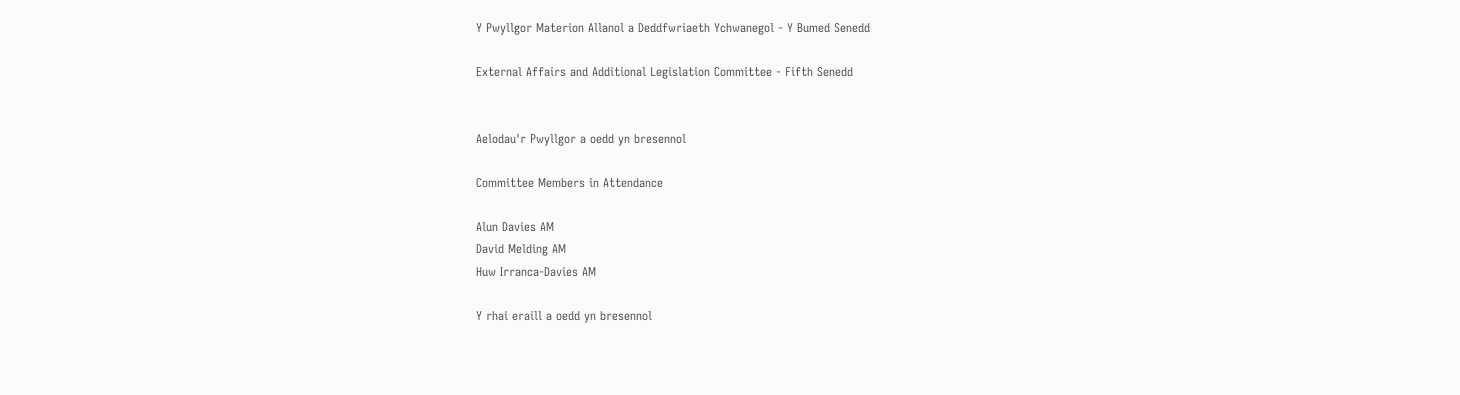Y Pwyllgor Materion Allanol a Deddfwriaeth Ychwanegol - Y Bumed Senedd

External Affairs and Additional Legislation Committee - Fifth Senedd


Aelodau'r Pwyllgor a oedd yn bresennol

Committee Members in Attendance

Alun Davies AM
David Melding AM
Huw Irranca-Davies AM

Y rhai eraill a oedd yn bresennol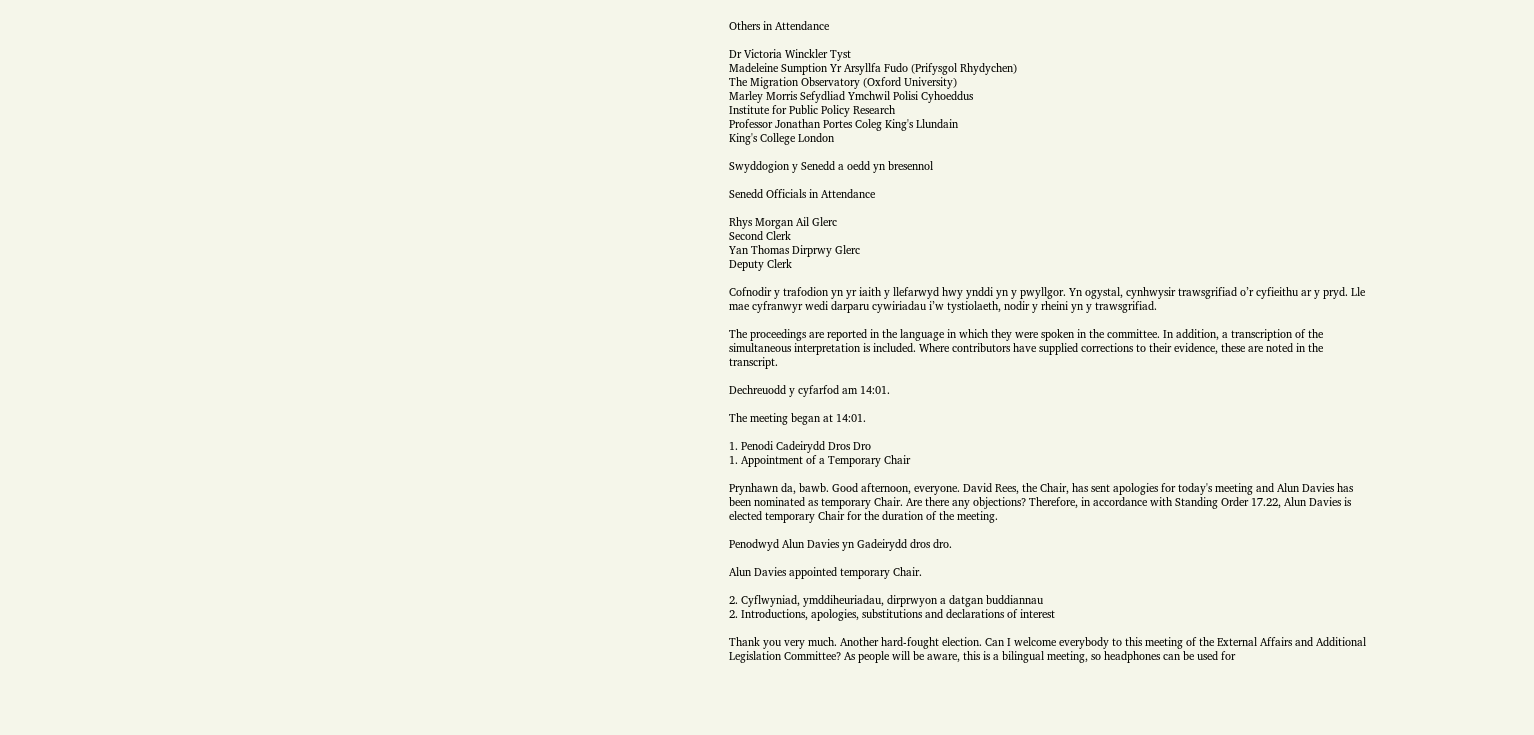Others in Attendance

Dr Victoria Winckler Tyst
Madeleine Sumption Yr Arsyllfa Fudo (Prifysgol Rhydychen)
The Migration Observatory (Oxford University)
Marley Morris Sefydliad Ymchwil Polisi Cyhoeddus
Institute for Public Policy Research
Professor Jonathan Portes Coleg King's Llundain
King's College London

Swyddogion y Senedd a oedd yn bresennol

Senedd Officials in Attendance

Rhys Morgan Ail Glerc
Second Clerk
Yan Thomas Dirprwy Glerc
Deputy Clerk

Cofnodir y trafodion yn yr iaith y llefarwyd hwy ynddi yn y pwyllgor. Yn ogystal, cynhwysir trawsgrifiad o’r cyfieithu ar y pryd. Lle mae cyfranwyr wedi darparu cywiriadau i’w tystiolaeth, nodir y rheini yn y trawsgrifiad.

The proceedings are reported in the language in which they were spoken in the committee. In addition, a transcription of the simultaneous interpretation is included. Where contributors have supplied corrections to their evidence, these are noted in the transcript.

Dechreuodd y cyfarfod am 14:01.

The meeting began at 14:01.

1. Penodi Cadeirydd Dros Dro
1. Appointment of a Temporary Chair

Prynhawn da, bawb. Good afternoon, everyone. David Rees, the Chair, has sent apologies for today's meeting and Alun Davies has been nominated as temporary Chair. Are there any objections? Therefore, in accordance with Standing Order 17.22, Alun Davies is elected temporary Chair for the duration of the meeting.

Penodwyd Alun Davies yn Gadeirydd dros dro.

Alun Davies appointed temporary Chair.

2. Cyflwyniad, ymddiheuriadau, dirprwyon a datgan buddiannau
2. Introductions, apologies, substitutions and declarations of interest

Thank you very much. Another hard-fought election. Can I welcome everybody to this meeting of the External Affairs and Additional Legislation Committee? As people will be aware, this is a bilingual meeting, so headphones can be used for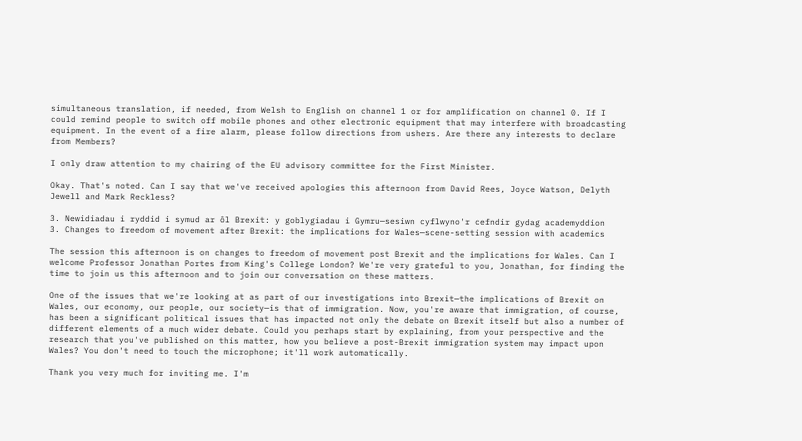simultaneous translation, if needed, from Welsh to English on channel 1 or for amplification on channel 0. If I could remind people to switch off mobile phones and other electronic equipment that may interfere with broadcasting equipment. In the event of a fire alarm, please follow directions from ushers. Are there any interests to declare from Members?

I only draw attention to my chairing of the EU advisory committee for the First Minister.

Okay. That's noted. Can I say that we've received apologies this afternoon from David Rees, Joyce Watson, Delyth Jewell and Mark Reckless?

3. Newidiadau i ryddid i symud ar ôl Brexit: y goblygiadau i Gymru—sesiwn cyflwyno'r cefndir gydag academyddion
3. Changes to freedom of movement after Brexit: the implications for Wales—scene-setting session with academics

The session this afternoon is on changes to freedom of movement post Brexit and the implications for Wales. Can I welcome Professor Jonathan Portes from King's College London? We're very grateful to you, Jonathan, for finding the time to join us this afternoon and to join our conversation on these matters.

One of the issues that we're looking at as part of our investigations into Brexit—the implications of Brexit on Wales, our economy, our people, our society—is that of immigration. Now, you're aware that immigration, of course, has been a significant political issues that has impacted not only the debate on Brexit itself but also a number of different elements of a much wider debate. Could you perhaps start by explaining, from your perspective and the research that you've published on this matter, how you believe a post-Brexit immigration system may impact upon Wales? You don't need to touch the microphone; it'll work automatically.

Thank you very much for inviting me. I'm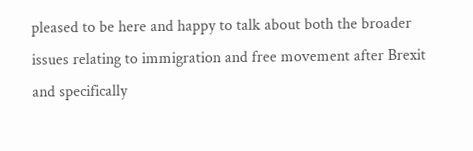pleased to be here and happy to talk about both the broader issues relating to immigration and free movement after Brexit and specifically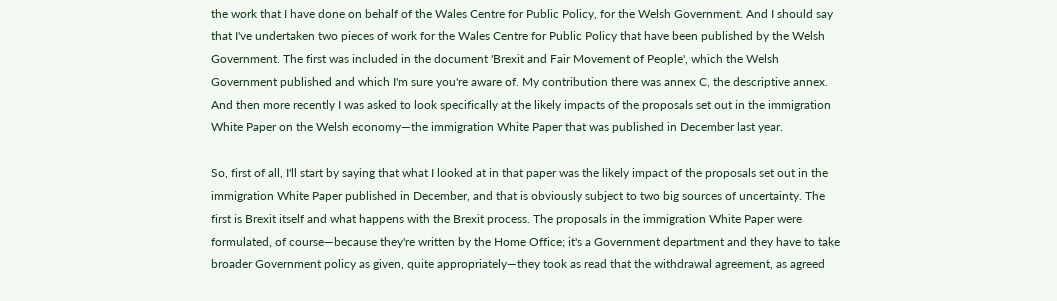the work that I have done on behalf of the Wales Centre for Public Policy, for the Welsh Government. And I should say that I've undertaken two pieces of work for the Wales Centre for Public Policy that have been published by the Welsh Government. The first was included in the document 'Brexit and Fair Movement of People', which the Welsh Government published and which I'm sure you're aware of. My contribution there was annex C, the descriptive annex. And then more recently I was asked to look specifically at the likely impacts of the proposals set out in the immigration White Paper on the Welsh economy—the immigration White Paper that was published in December last year.

So, first of all, I'll start by saying that what I looked at in that paper was the likely impact of the proposals set out in the immigration White Paper published in December, and that is obviously subject to two big sources of uncertainty. The first is Brexit itself and what happens with the Brexit process. The proposals in the immigration White Paper were formulated, of course—because they're written by the Home Office; it's a Government department and they have to take broader Government policy as given, quite appropriately—they took as read that the withdrawal agreement, as agreed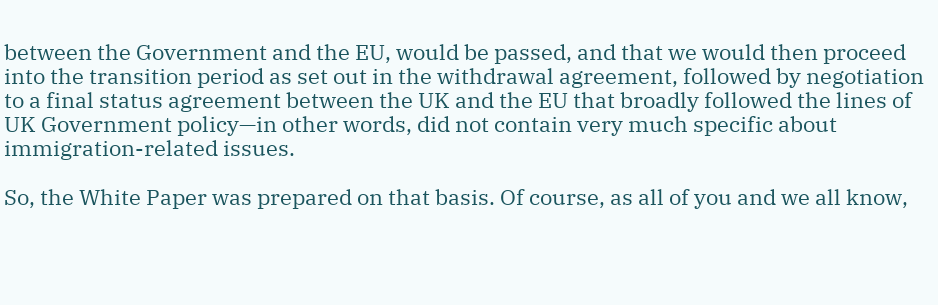between the Government and the EU, would be passed, and that we would then proceed into the transition period as set out in the withdrawal agreement, followed by negotiation to a final status agreement between the UK and the EU that broadly followed the lines of UK Government policy—in other words, did not contain very much specific about immigration-related issues.

So, the White Paper was prepared on that basis. Of course, as all of you and we all know,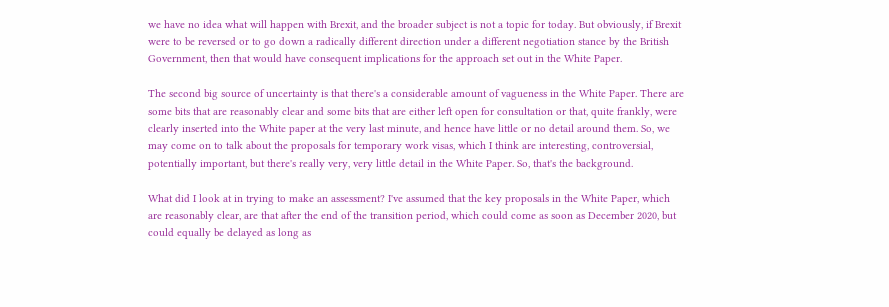we have no idea what will happen with Brexit, and the broader subject is not a topic for today. But obviously, if Brexit were to be reversed or to go down a radically different direction under a different negotiation stance by the British Government, then that would have consequent implications for the approach set out in the White Paper.

The second big source of uncertainty is that there's a considerable amount of vagueness in the White Paper. There are some bits that are reasonably clear and some bits that are either left open for consultation or that, quite frankly, were clearly inserted into the White paper at the very last minute, and hence have little or no detail around them. So, we may come on to talk about the proposals for temporary work visas, which I think are interesting, controversial, potentially important, but there's really very, very little detail in the White Paper. So, that's the background.

What did I look at in trying to make an assessment? I've assumed that the key proposals in the White Paper, which are reasonably clear, are that after the end of the transition period, which could come as soon as December 2020, but could equally be delayed as long as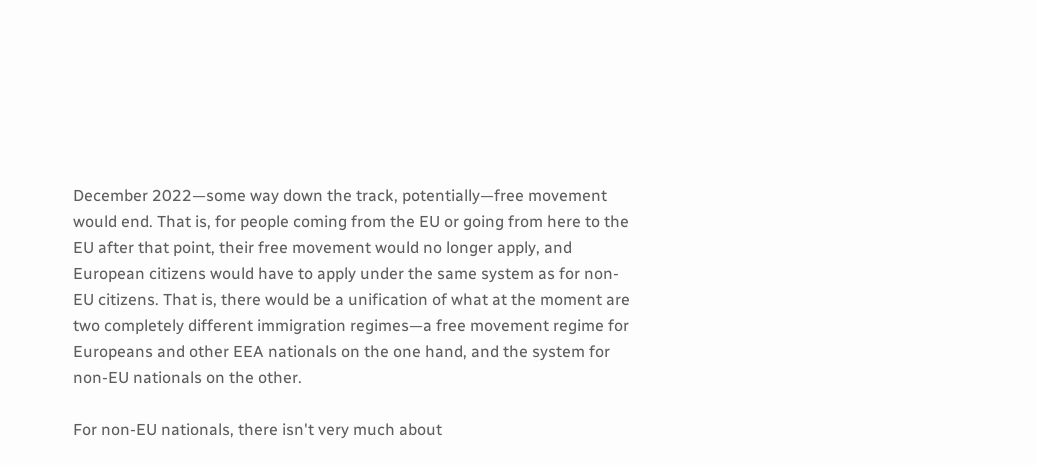December 2022—some way down the track, potentially—free movement would end. That is, for people coming from the EU or going from here to the EU after that point, their free movement would no longer apply, and European citizens would have to apply under the same system as for non-EU citizens. That is, there would be a unification of what at the moment are two completely different immigration regimes—a free movement regime for Europeans and other EEA nationals on the one hand, and the system for non-EU nationals on the other.

For non-EU nationals, there isn't very much about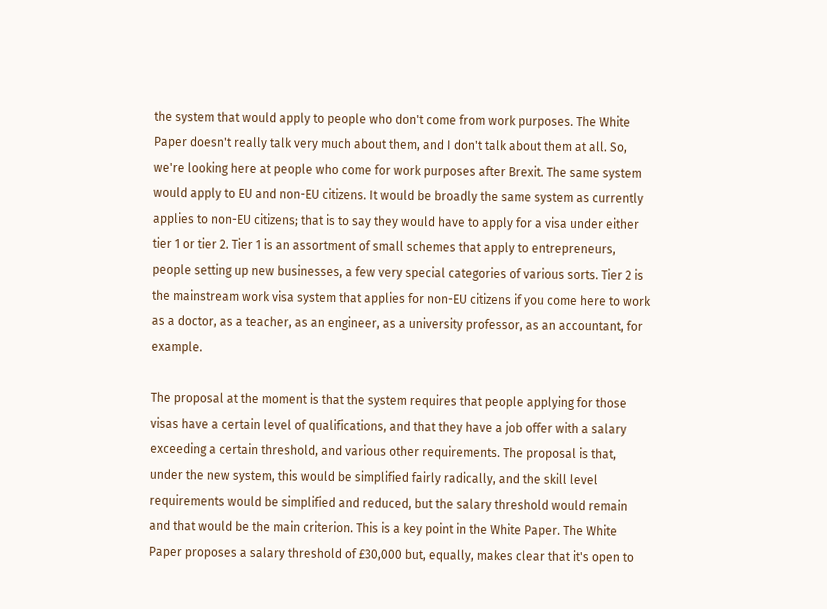the system that would apply to people who don't come from work purposes. The White Paper doesn't really talk very much about them, and I don't talk about them at all. So, we're looking here at people who come for work purposes after Brexit. The same system would apply to EU and non-EU citizens. It would be broadly the same system as currently applies to non-EU citizens; that is to say they would have to apply for a visa under either tier 1 or tier 2. Tier 1 is an assortment of small schemes that apply to entrepreneurs, people setting up new businesses, a few very special categories of various sorts. Tier 2 is the mainstream work visa system that applies for non-EU citizens if you come here to work as a doctor, as a teacher, as an engineer, as a university professor, as an accountant, for example.

The proposal at the moment is that the system requires that people applying for those visas have a certain level of qualifications, and that they have a job offer with a salary exceeding a certain threshold, and various other requirements. The proposal is that, under the new system, this would be simplified fairly radically, and the skill level requirements would be simplified and reduced, but the salary threshold would remain and that would be the main criterion. This is a key point in the White Paper. The White Paper proposes a salary threshold of £30,000 but, equally, makes clear that it's open to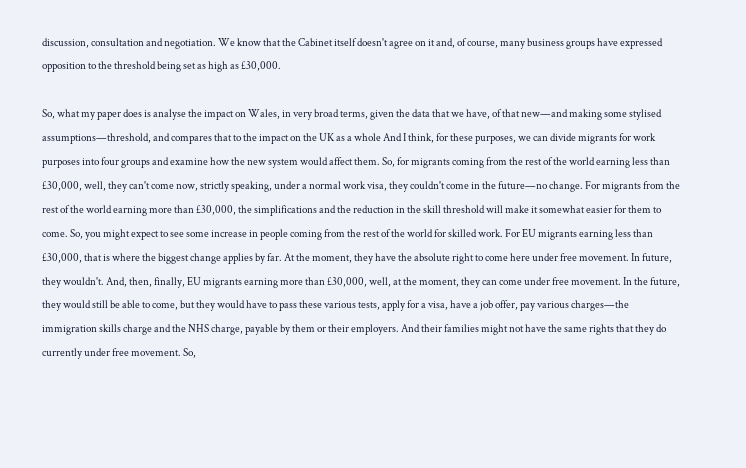discussion, consultation and negotiation. We know that the Cabinet itself doesn't agree on it and, of course, many business groups have expressed opposition to the threshold being set as high as £30,000.

So, what my paper does is analyse the impact on Wales, in very broad terms, given the data that we have, of that new—and making some stylised assumptions—threshold, and compares that to the impact on the UK as a whole And I think, for these purposes, we can divide migrants for work purposes into four groups and examine how the new system would affect them. So, for migrants coming from the rest of the world earning less than £30,000, well, they can't come now, strictly speaking, under a normal work visa, they couldn't come in the future—no change. For migrants from the rest of the world earning more than £30,000, the simplifications and the reduction in the skill threshold will make it somewhat easier for them to come. So, you might expect to see some increase in people coming from the rest of the world for skilled work. For EU migrants earning less than £30,000, that is where the biggest change applies by far. At the moment, they have the absolute right to come here under free movement. In future, they wouldn't. And, then, finally, EU migrants earning more than £30,000, well, at the moment, they can come under free movement. In the future, they would still be able to come, but they would have to pass these various tests, apply for a visa, have a job offer, pay various charges—the immigration skills charge and the NHS charge, payable by them or their employers. And their families might not have the same rights that they do currently under free movement. So,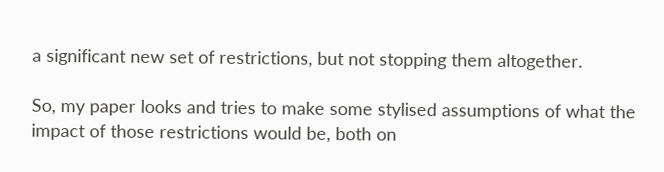a significant new set of restrictions, but not stopping them altogether.

So, my paper looks and tries to make some stylised assumptions of what the impact of those restrictions would be, both on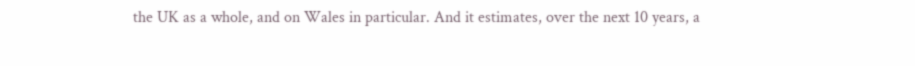the UK as a whole, and on Wales in particular. And it estimates, over the next 10 years, a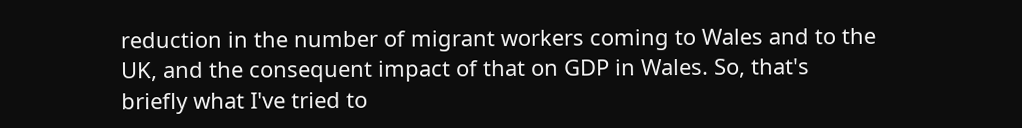reduction in the number of migrant workers coming to Wales and to the UK, and the consequent impact of that on GDP in Wales. So, that's briefly what I've tried to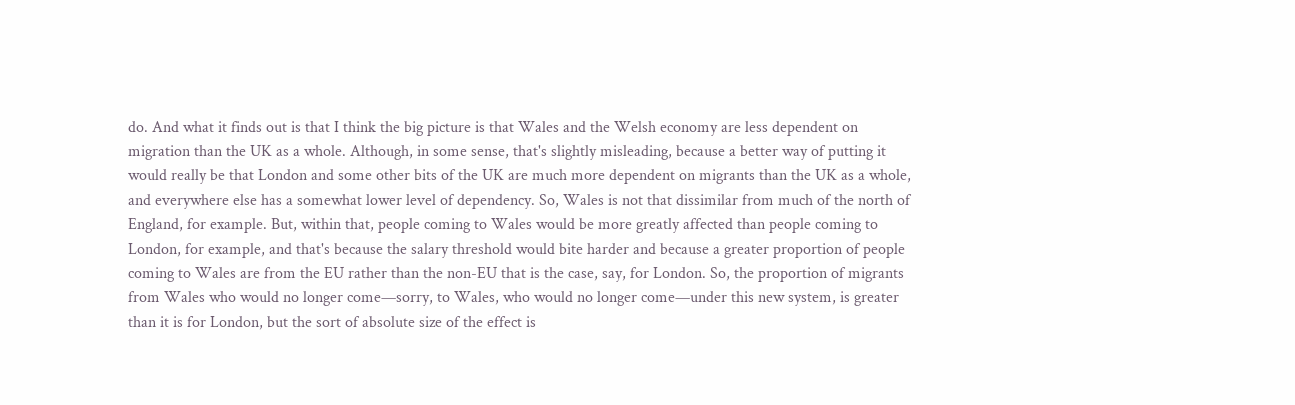do. And what it finds out is that I think the big picture is that Wales and the Welsh economy are less dependent on migration than the UK as a whole. Although, in some sense, that's slightly misleading, because a better way of putting it would really be that London and some other bits of the UK are much more dependent on migrants than the UK as a whole, and everywhere else has a somewhat lower level of dependency. So, Wales is not that dissimilar from much of the north of England, for example. But, within that, people coming to Wales would be more greatly affected than people coming to London, for example, and that's because the salary threshold would bite harder and because a greater proportion of people coming to Wales are from the EU rather than the non-EU that is the case, say, for London. So, the proportion of migrants from Wales who would no longer come—sorry, to Wales, who would no longer come—under this new system, is greater than it is for London, but the sort of absolute size of the effect is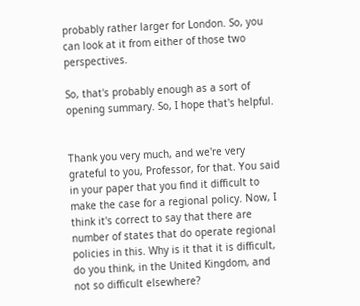probably rather larger for London. So, you can look at it from either of those two perspectives.

So, that's probably enough as a sort of opening summary. So, I hope that's helpful.


Thank you very much, and we're very grateful to you, Professor, for that. You said in your paper that you find it difficult to make the case for a regional policy. Now, I think it's correct to say that there are number of states that do operate regional policies in this. Why is it that it is difficult, do you think, in the United Kingdom, and not so difficult elsewhere?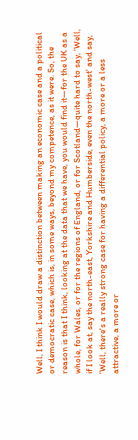Well, I think I would draw a distinction between making an economic case and a political or democratic case, which is, in some ways, beyond my competence, as it were. So, the reason is that I think, looking at the data that we have, you would find it—for the UK as a whole, for Wales, or for the regions of England, or for Scotland—quite hard to say, 'Well, if I look at, say the north-east, Yorkshire and Humberside, even the north-west' and say, 'Well, there's a really strong case for having a differential policy, a more or a less attractive, a more or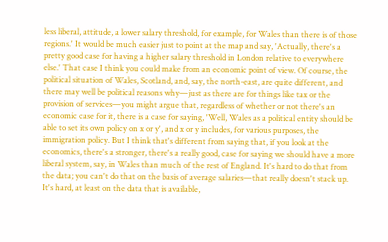less liberal, attitude, a lower salary threshold, for example, for Wales than there is of those regions.' It would be much easier just to point at the map and say, 'Actually, there's a pretty good case for having a higher salary threshold in London relative to everywhere else.' That case I think you could make from an economic point of view. Of course, the political situation of Wales, Scotland, and, say, the north-east, are quite different, and there may well be political reasons why—just as there are for things like tax or the provision of services—you might argue that, regardless of whether or not there's an economic case for it, there is a case for saying, 'Well, Wales as a political entity should be able to set its own policy on x or y', and x or y includes, for various purposes, the immigration policy. But I think that's different from saying that, if you look at the economics, there's a stronger, there's a really good, case for saying we should have a more liberal system, say, in Wales than much of the rest of England. It's hard to do that from the data; you can't do that on the basis of average salaries—that really doesn't stack up. It's hard, at least on the data that is available,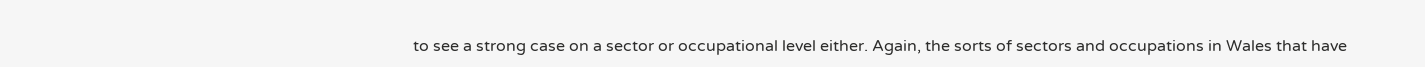to see a strong case on a sector or occupational level either. Again, the sorts of sectors and occupations in Wales that have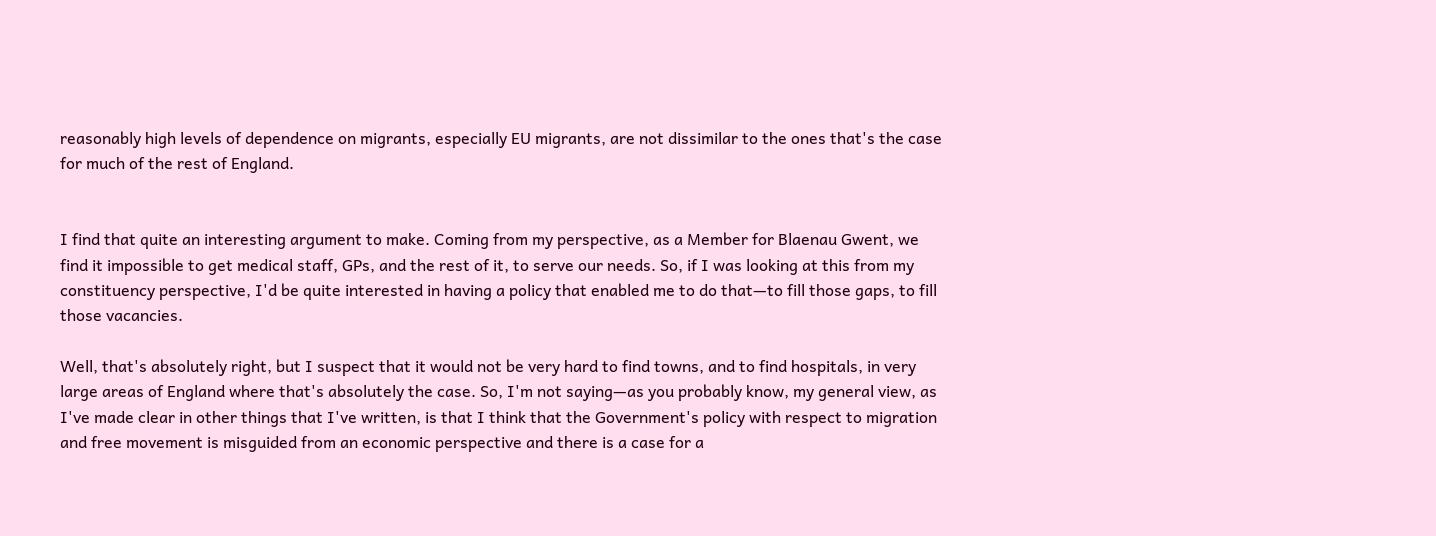reasonably high levels of dependence on migrants, especially EU migrants, are not dissimilar to the ones that's the case for much of the rest of England.


I find that quite an interesting argument to make. Coming from my perspective, as a Member for Blaenau Gwent, we find it impossible to get medical staff, GPs, and the rest of it, to serve our needs. So, if I was looking at this from my constituency perspective, I'd be quite interested in having a policy that enabled me to do that—to fill those gaps, to fill those vacancies.

Well, that's absolutely right, but I suspect that it would not be very hard to find towns, and to find hospitals, in very large areas of England where that's absolutely the case. So, I'm not saying—as you probably know, my general view, as I've made clear in other things that I've written, is that I think that the Government's policy with respect to migration and free movement is misguided from an economic perspective and there is a case for a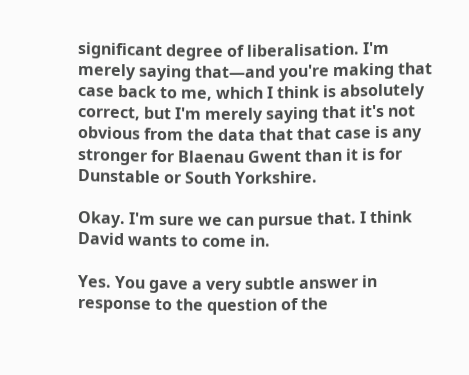significant degree of liberalisation. I'm merely saying that—and you're making that case back to me, which I think is absolutely correct, but I'm merely saying that it's not obvious from the data that that case is any stronger for Blaenau Gwent than it is for Dunstable or South Yorkshire.

Okay. I'm sure we can pursue that. I think David wants to come in.

Yes. You gave a very subtle answer in response to the question of the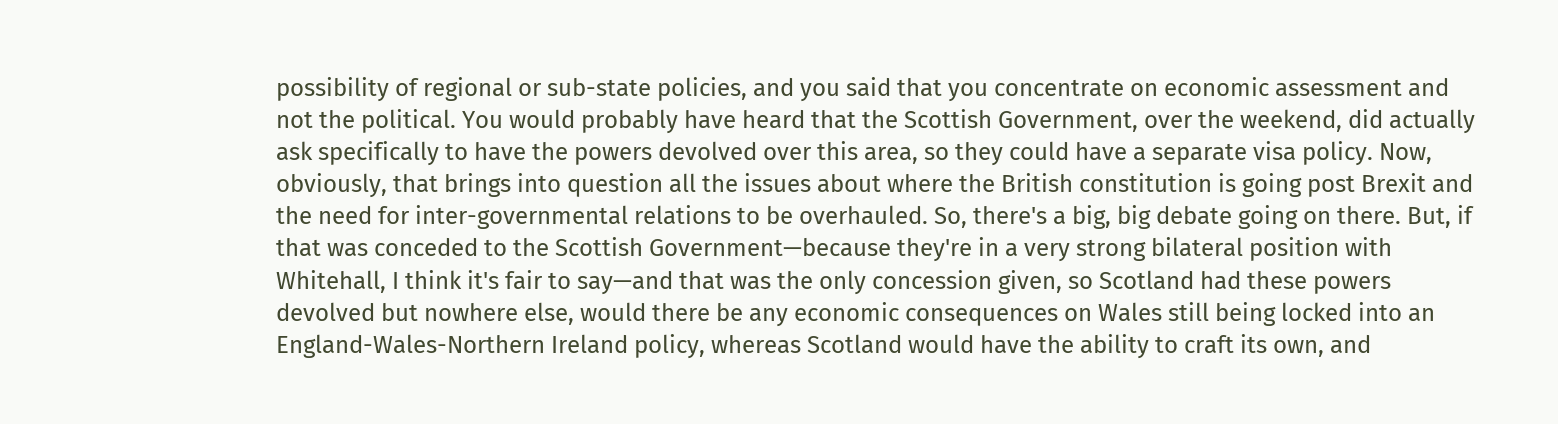possibility of regional or sub-state policies, and you said that you concentrate on economic assessment and not the political. You would probably have heard that the Scottish Government, over the weekend, did actually ask specifically to have the powers devolved over this area, so they could have a separate visa policy. Now, obviously, that brings into question all the issues about where the British constitution is going post Brexit and the need for inter-governmental relations to be overhauled. So, there's a big, big debate going on there. But, if that was conceded to the Scottish Government—because they're in a very strong bilateral position with Whitehall, I think it's fair to say—and that was the only concession given, so Scotland had these powers devolved but nowhere else, would there be any economic consequences on Wales still being locked into an England-Wales-Northern Ireland policy, whereas Scotland would have the ability to craft its own, and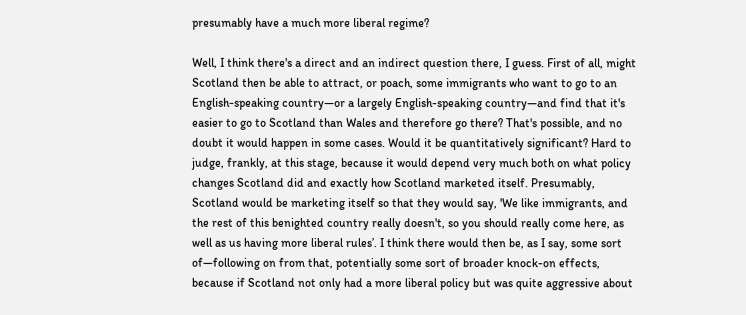presumably have a much more liberal regime?

Well, I think there's a direct and an indirect question there, I guess. First of all, might Scotland then be able to attract, or poach, some immigrants who want to go to an English-speaking country—or a largely English-speaking country—and find that it's easier to go to Scotland than Wales and therefore go there? That's possible, and no doubt it would happen in some cases. Would it be quantitatively significant? Hard to judge, frankly, at this stage, because it would depend very much both on what policy changes Scotland did and exactly how Scotland marketed itself. Presumably, Scotland would be marketing itself so that they would say, 'We like immigrants, and the rest of this benighted country really doesn't, so you should really come here, as well as us having more liberal rules’. I think there would then be, as I say, some sort of—following on from that, potentially some sort of broader knock-on effects, because if Scotland not only had a more liberal policy but was quite aggressive about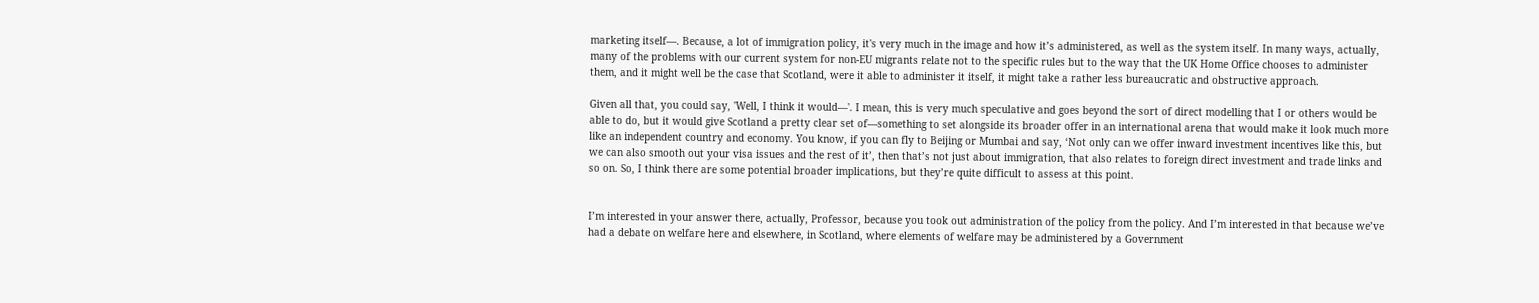marketing itself—. Because, a lot of immigration policy, it's very much in the image and how it’s administered, as well as the system itself. In many ways, actually, many of the problems with our current system for non-EU migrants relate not to the specific rules but to the way that the UK Home Office chooses to administer them, and it might well be the case that Scotland, were it able to administer it itself, it might take a rather less bureaucratic and obstructive approach.

Given all that, you could say, 'Well, I think it would—'. I mean, this is very much speculative and goes beyond the sort of direct modelling that I or others would be able to do, but it would give Scotland a pretty clear set of—something to set alongside its broader offer in an international arena that would make it look much more like an independent country and economy. You know, if you can fly to Beijing or Mumbai and say, ‘Not only can we offer inward investment incentives like this, but we can also smooth out your visa issues and the rest of it’, then that’s not just about immigration, that also relates to foreign direct investment and trade links and so on. So, I think there are some potential broader implications, but they’re quite difficult to assess at this point.


I’m interested in your answer there, actually, Professor, because you took out administration of the policy from the policy. And I’m interested in that because we’ve had a debate on welfare here and elsewhere, in Scotland, where elements of welfare may be administered by a Government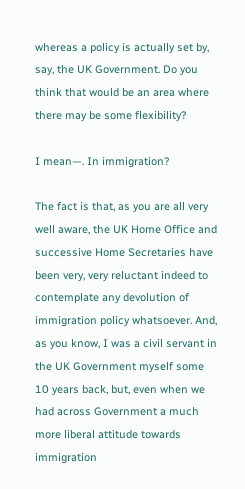whereas a policy is actually set by, say, the UK Government. Do you think that would be an area where there may be some flexibility?

I mean—. In immigration?

The fact is that, as you are all very well aware, the UK Home Office and successive Home Secretaries have been very, very reluctant indeed to contemplate any devolution of immigration policy whatsoever. And, as you know, I was a civil servant in the UK Government myself some 10 years back, but, even when we had across Government a much more liberal attitude towards immigration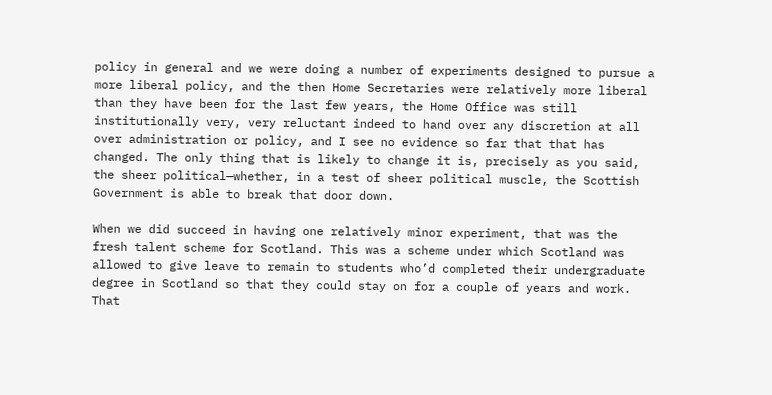policy in general and we were doing a number of experiments designed to pursue a more liberal policy, and the then Home Secretaries were relatively more liberal than they have been for the last few years, the Home Office was still institutionally very, very reluctant indeed to hand over any discretion at all over administration or policy, and I see no evidence so far that that has changed. The only thing that is likely to change it is, precisely as you said, the sheer political—whether, in a test of sheer political muscle, the Scottish Government is able to break that door down.

When we did succeed in having one relatively minor experiment, that was the fresh talent scheme for Scotland. This was a scheme under which Scotland was allowed to give leave to remain to students who’d completed their undergraduate degree in Scotland so that they could stay on for a couple of years and work. That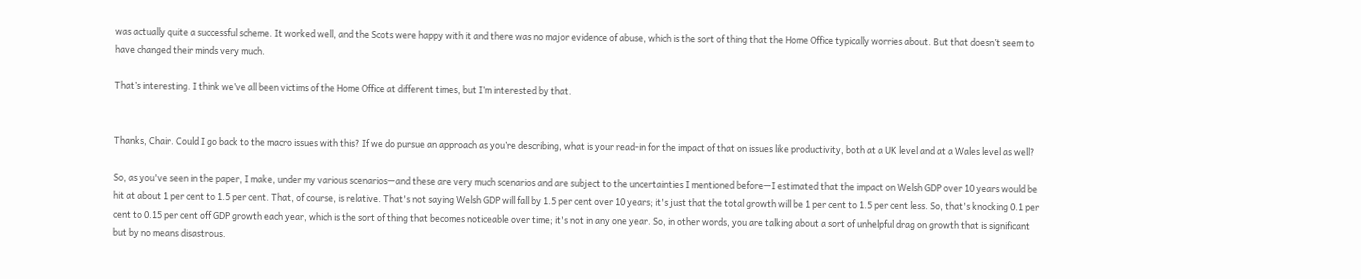was actually quite a successful scheme. It worked well, and the Scots were happy with it and there was no major evidence of abuse, which is the sort of thing that the Home Office typically worries about. But that doesn’t seem to have changed their minds very much.

That’s interesting. I think we’ve all been victims of the Home Office at different times, but I’m interested by that.


Thanks, Chair. Could I go back to the macro issues with this? If we do pursue an approach as you’re describing, what is your read-in for the impact of that on issues like productivity, both at a UK level and at a Wales level as well?

So, as you've seen in the paper, I make, under my various scenarios—and these are very much scenarios and are subject to the uncertainties I mentioned before—I estimated that the impact on Welsh GDP over 10 years would be hit at about 1 per cent to 1.5 per cent. That, of course, is relative. That's not saying Welsh GDP will fall by 1.5 per cent over 10 years; it's just that the total growth will be 1 per cent to 1.5 per cent less. So, that's knocking 0.1 per cent to 0.15 per cent off GDP growth each year, which is the sort of thing that becomes noticeable over time; it's not in any one year. So, in other words, you are talking about a sort of unhelpful drag on growth that is significant but by no means disastrous.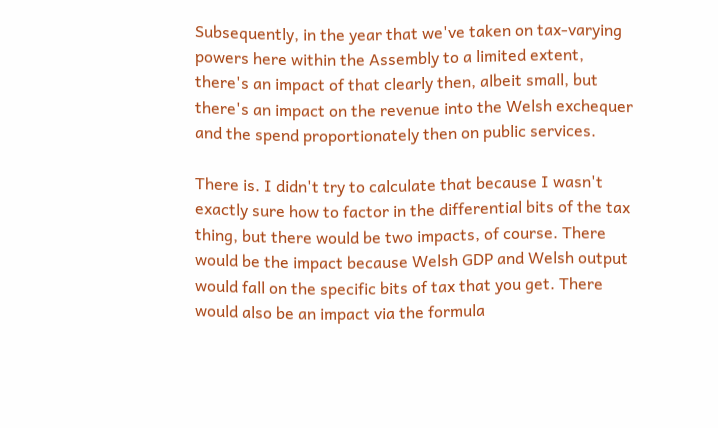Subsequently, in the year that we've taken on tax-varying powers here within the Assembly to a limited extent, there's an impact of that clearly then, albeit small, but there's an impact on the revenue into the Welsh exchequer and the spend proportionately then on public services.

There is. I didn't try to calculate that because I wasn't exactly sure how to factor in the differential bits of the tax thing, but there would be two impacts, of course. There would be the impact because Welsh GDP and Welsh output would fall on the specific bits of tax that you get. There would also be an impact via the formula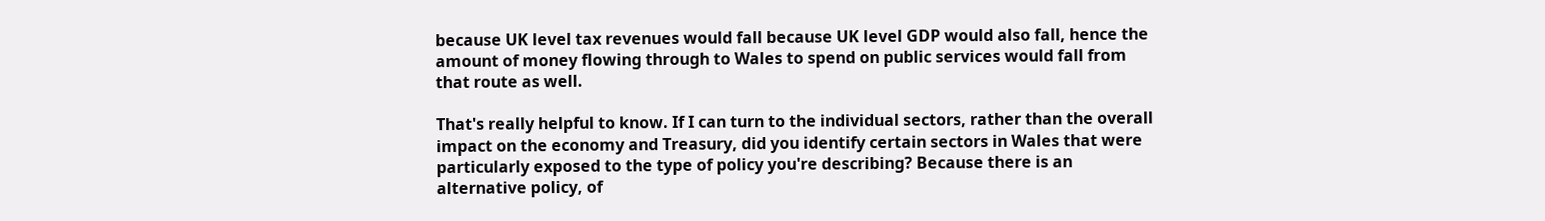because UK level tax revenues would fall because UK level GDP would also fall, hence the amount of money flowing through to Wales to spend on public services would fall from that route as well.

That's really helpful to know. If I can turn to the individual sectors, rather than the overall impact on the economy and Treasury, did you identify certain sectors in Wales that were particularly exposed to the type of policy you're describing? Because there is an alternative policy, of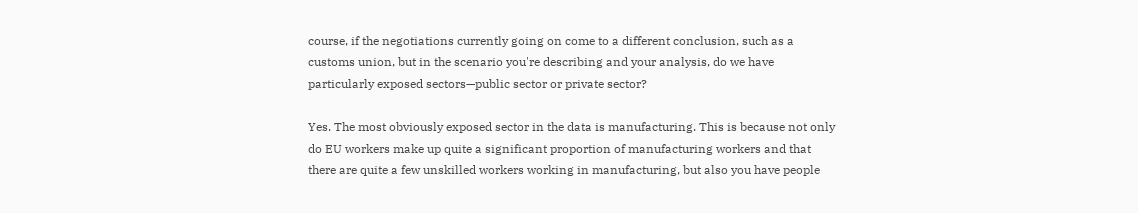course, if the negotiations currently going on come to a different conclusion, such as a customs union, but in the scenario you're describing and your analysis, do we have particularly exposed sectors—public sector or private sector?

Yes. The most obviously exposed sector in the data is manufacturing. This is because not only do EU workers make up quite a significant proportion of manufacturing workers and that there are quite a few unskilled workers working in manufacturing, but also you have people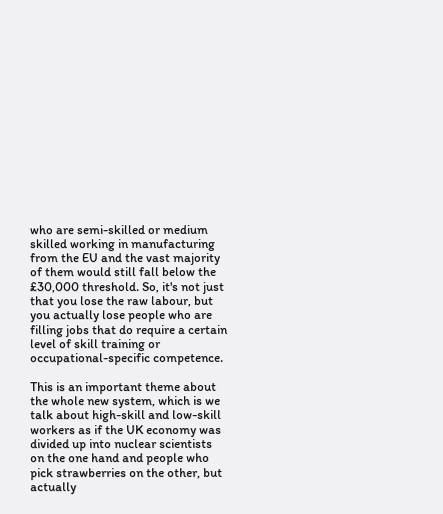who are semi-skilled or medium skilled working in manufacturing from the EU and the vast majority of them would still fall below the £30,000 threshold. So, it's not just that you lose the raw labour, but you actually lose people who are filling jobs that do require a certain level of skill training or occupational-specific competence.

This is an important theme about the whole new system, which is we talk about high-skill and low-skill workers as if the UK economy was divided up into nuclear scientists on the one hand and people who pick strawberries on the other, but actually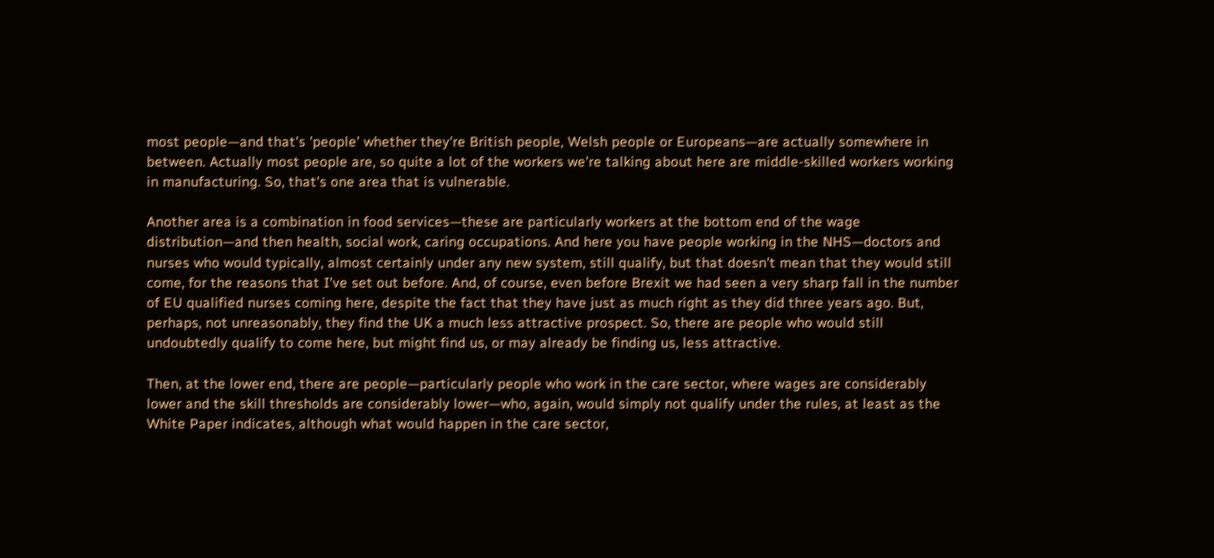most people—and that's 'people' whether they're British people, Welsh people or Europeans—are actually somewhere in between. Actually most people are, so quite a lot of the workers we're talking about here are middle-skilled workers working in manufacturing. So, that's one area that is vulnerable.

Another area is a combination in food services—these are particularly workers at the bottom end of the wage distribution—and then health, social work, caring occupations. And here you have people working in the NHS—doctors and nurses who would typically, almost certainly under any new system, still qualify, but that doesn't mean that they would still come, for the reasons that I've set out before. And, of course, even before Brexit we had seen a very sharp fall in the number of EU qualified nurses coming here, despite the fact that they have just as much right as they did three years ago. But, perhaps, not unreasonably, they find the UK a much less attractive prospect. So, there are people who would still undoubtedly qualify to come here, but might find us, or may already be finding us, less attractive.

Then, at the lower end, there are people—particularly people who work in the care sector, where wages are considerably lower and the skill thresholds are considerably lower—who, again, would simply not qualify under the rules, at least as the White Paper indicates, although what would happen in the care sector,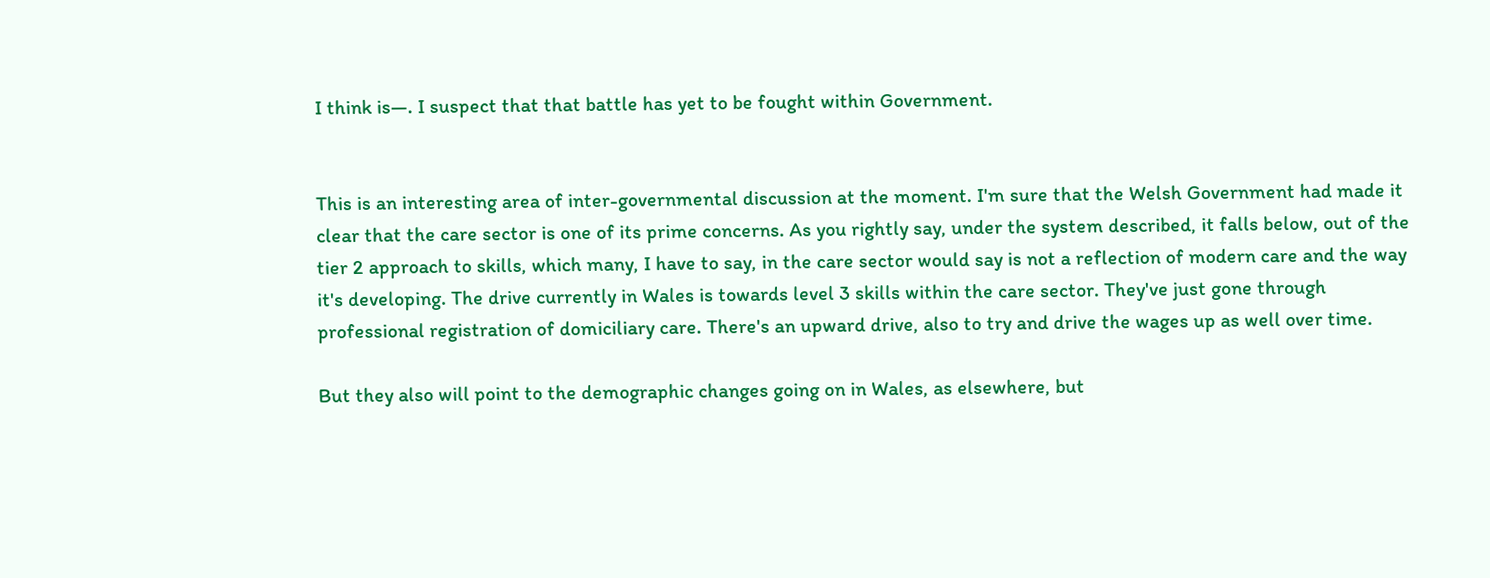I think is—. I suspect that that battle has yet to be fought within Government.


This is an interesting area of inter-governmental discussion at the moment. I'm sure that the Welsh Government had made it clear that the care sector is one of its prime concerns. As you rightly say, under the system described, it falls below, out of the tier 2 approach to skills, which many, I have to say, in the care sector would say is not a reflection of modern care and the way it's developing. The drive currently in Wales is towards level 3 skills within the care sector. They've just gone through professional registration of domiciliary care. There's an upward drive, also to try and drive the wages up as well over time.

But they also will point to the demographic changes going on in Wales, as elsewhere, but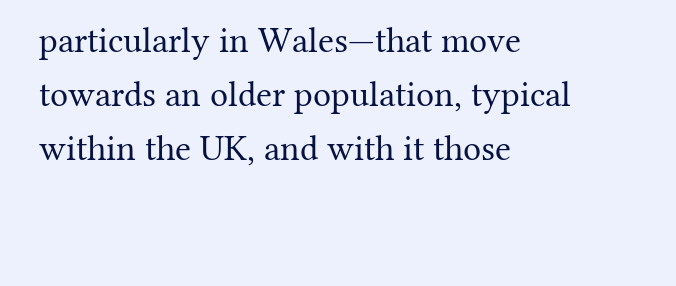particularly in Wales—that move towards an older population, typical within the UK, and with it those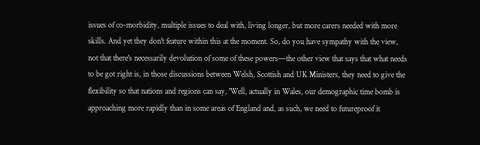issues of co-morbidity, multiple issues to deal with, living longer, but more carers needed with more skills. And yet they don't feature within this at the moment. So, do you have sympathy with the view, not that there's necessarily devolution of some of these powers—the other view that says that what needs to be got right is, in those discussions between Welsh, Scottish and UK Ministers, they need to give the flexibility so that nations and regions can say, 'Well, actually in Wales, our demographic time bomb is approaching more rapidly than in some areas of England and, as such, we need to futureproof it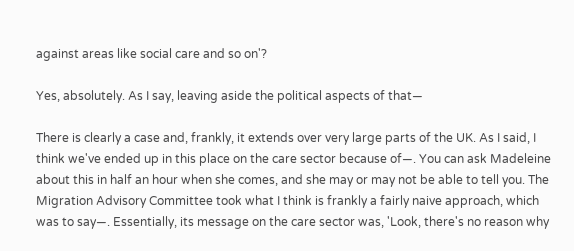against areas like social care and so on'?

Yes, absolutely. As I say, leaving aside the political aspects of that—

There is clearly a case and, frankly, it extends over very large parts of the UK. As I said, I think we've ended up in this place on the care sector because of—. You can ask Madeleine about this in half an hour when she comes, and she may or may not be able to tell you. The Migration Advisory Committee took what I think is frankly a fairly naive approach, which was to say—. Essentially, its message on the care sector was, 'Look, there's no reason why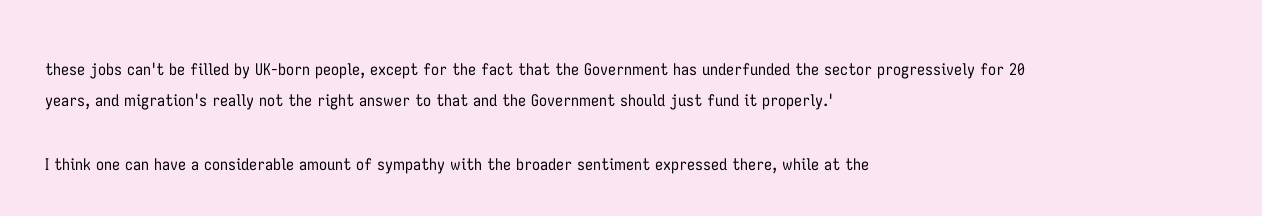these jobs can't be filled by UK-born people, except for the fact that the Government has underfunded the sector progressively for 20 years, and migration's really not the right answer to that and the Government should just fund it properly.'

I think one can have a considerable amount of sympathy with the broader sentiment expressed there, while at the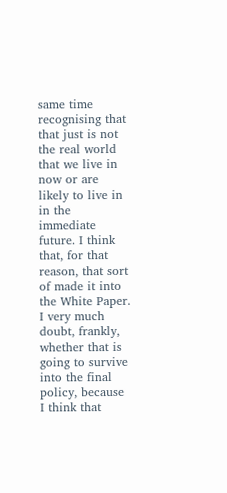same time recognising that that just is not the real world that we live in now or are likely to live in in the immediate future. I think that, for that reason, that sort of made it into the White Paper. I very much doubt, frankly, whether that is going to survive into the final policy, because I think that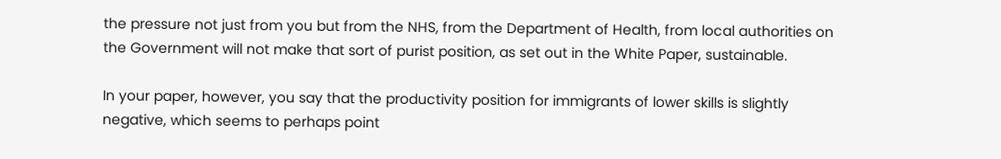the pressure not just from you but from the NHS, from the Department of Health, from local authorities on the Government will not make that sort of purist position, as set out in the White Paper, sustainable.

In your paper, however, you say that the productivity position for immigrants of lower skills is slightly negative, which seems to perhaps point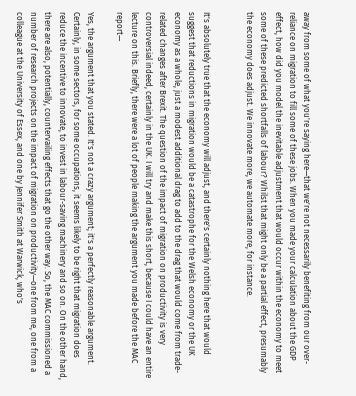away from some of what you're saying here—that we're not necessarily benefiting from our over-reliance on migration to fill some of these jobs. When you made your calculation about the GDP effect, how did you model the inevitable adjustment that would occur within the economy to meet some of these predicted shortfalls of labour? Whilst that might only be a partial effect, presumably the economy does adjust. We innovate more, we automate more, for instance.


It's absolutely true that the economy will adjust, and there's certainly nothing here that would suggest that reductions in migration would be a catastrophe for the Welsh economy or the UK economy as a whole, just a modest additional drag to add to the drag that would come from trade-related changes after Brexit. The question of the impact of migration on productivity is very controversial indeed, certainly in the UK. I will try and make this short, because I could have an entire lecture on this. Briefly, there were a lot of people making the argument you made before the MAC report—

Yes, the argument that you stated. It's not a crazy argument; it's a perfectly reasonable argument. Certainly, in some sectors, for some occupations, it seems likely to be right that migration does reduce the incentive to innovate, to invest in labour-saving machinery and so on. On the other hand, there are also, potentially, countervailing effects that go the other way. So, the MAC commissioned a number of research projects on the impact of migration on productivity—one from me, one from a colleague at the University of Essex, and one by Jennifer Smith at Warwick, who's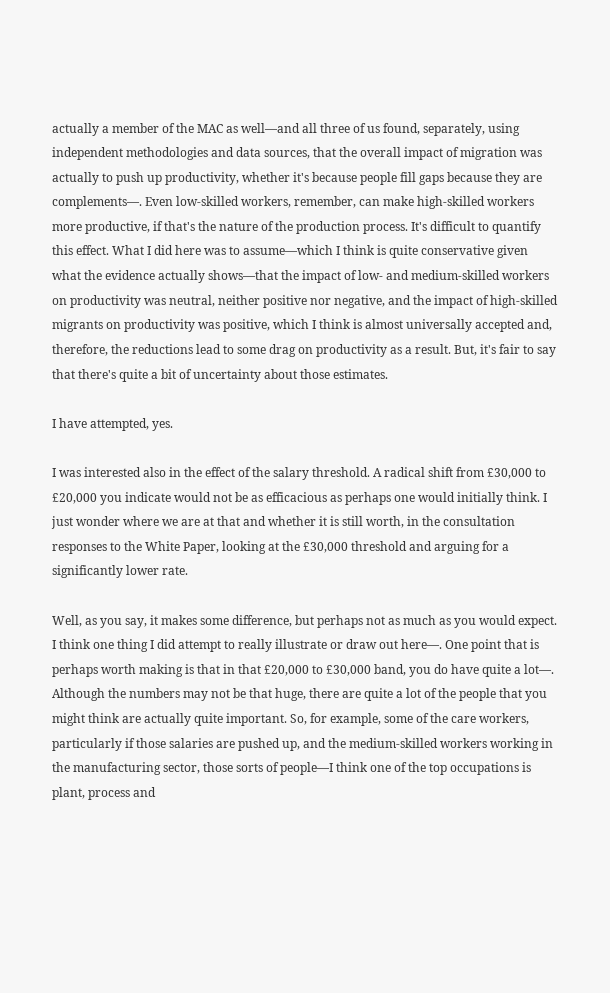actually a member of the MAC as well—and all three of us found, separately, using independent methodologies and data sources, that the overall impact of migration was actually to push up productivity, whether it's because people fill gaps because they are complements—. Even low-skilled workers, remember, can make high-skilled workers more productive, if that's the nature of the production process. It's difficult to quantify this effect. What I did here was to assume—which I think is quite conservative given what the evidence actually shows—that the impact of low- and medium-skilled workers on productivity was neutral, neither positive nor negative, and the impact of high-skilled migrants on productivity was positive, which I think is almost universally accepted and, therefore, the reductions lead to some drag on productivity as a result. But, it's fair to say that there's quite a bit of uncertainty about those estimates.

I have attempted, yes.

I was interested also in the effect of the salary threshold. A radical shift from £30,000 to £20,000 you indicate would not be as efficacious as perhaps one would initially think. I just wonder where we are at that and whether it is still worth, in the consultation responses to the White Paper, looking at the £30,000 threshold and arguing for a significantly lower rate.

Well, as you say, it makes some difference, but perhaps not as much as you would expect. I think one thing I did attempt to really illustrate or draw out here—. One point that is perhaps worth making is that in that £20,000 to £30,000 band, you do have quite a lot—. Although the numbers may not be that huge, there are quite a lot of the people that you might think are actually quite important. So, for example, some of the care workers, particularly if those salaries are pushed up, and the medium-skilled workers working in the manufacturing sector, those sorts of people—I think one of the top occupations is plant, process and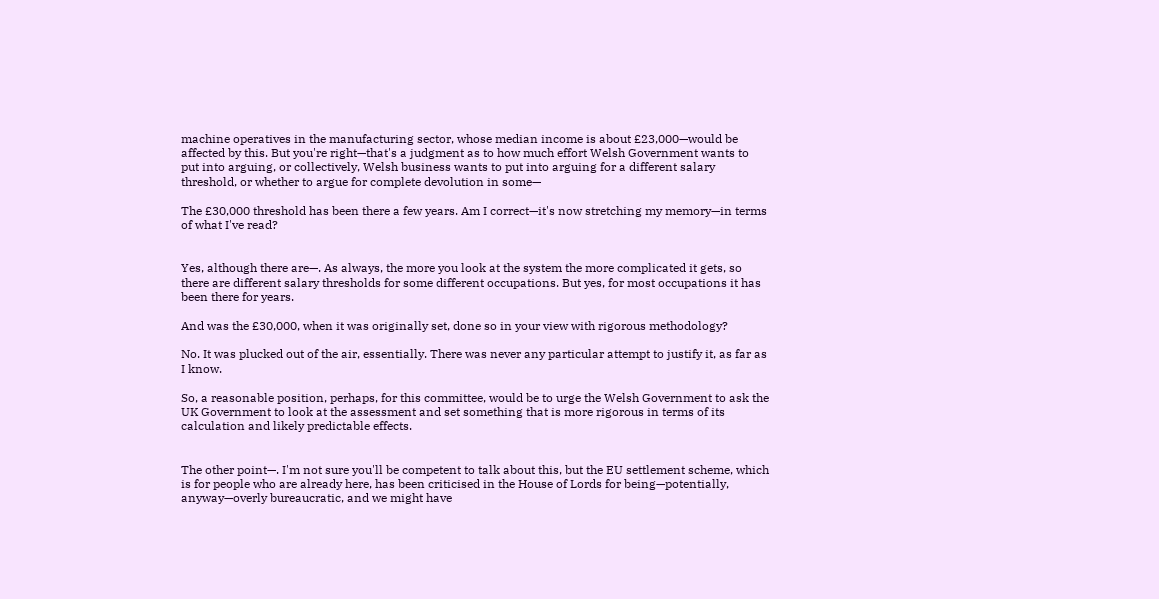machine operatives in the manufacturing sector, whose median income is about £23,000—would be affected by this. But you're right—that's a judgment as to how much effort Welsh Government wants to put into arguing, or collectively, Welsh business wants to put into arguing for a different salary threshold, or whether to argue for complete devolution in some—

The £30,000 threshold has been there a few years. Am I correct—it's now stretching my memory—in terms of what I've read?


Yes, although there are—. As always, the more you look at the system the more complicated it gets, so there are different salary thresholds for some different occupations. But yes, for most occupations it has been there for years.

And was the £30,000, when it was originally set, done so in your view with rigorous methodology?

No. It was plucked out of the air, essentially. There was never any particular attempt to justify it, as far as I know.

So, a reasonable position, perhaps, for this committee, would be to urge the Welsh Government to ask the UK Government to look at the assessment and set something that is more rigorous in terms of its calculation and likely predictable effects.


The other point—. I'm not sure you'll be competent to talk about this, but the EU settlement scheme, which is for people who are already here, has been criticised in the House of Lords for being—potentially, anyway—overly bureaucratic, and we might have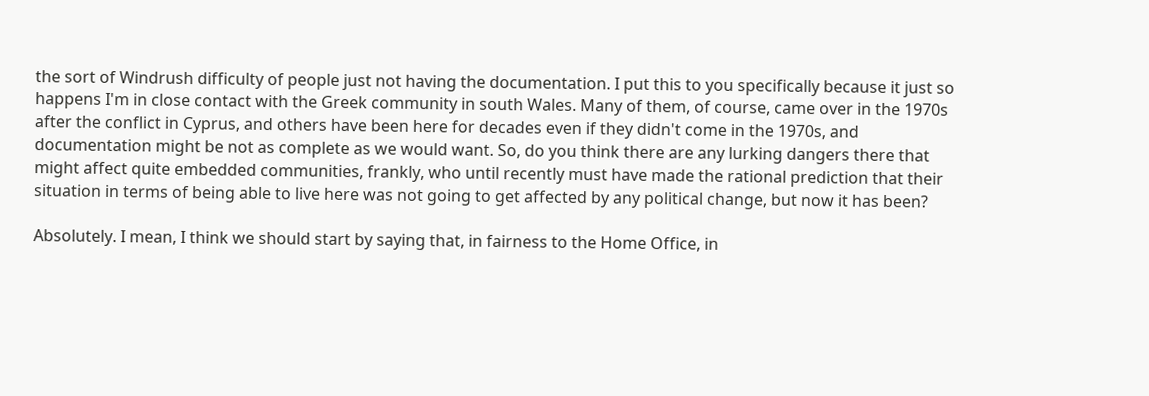the sort of Windrush difficulty of people just not having the documentation. I put this to you specifically because it just so happens I'm in close contact with the Greek community in south Wales. Many of them, of course, came over in the 1970s after the conflict in Cyprus, and others have been here for decades even if they didn't come in the 1970s, and documentation might be not as complete as we would want. So, do you think there are any lurking dangers there that might affect quite embedded communities, frankly, who until recently must have made the rational prediction that their situation in terms of being able to live here was not going to get affected by any political change, but now it has been?

Absolutely. I mean, I think we should start by saying that, in fairness to the Home Office, in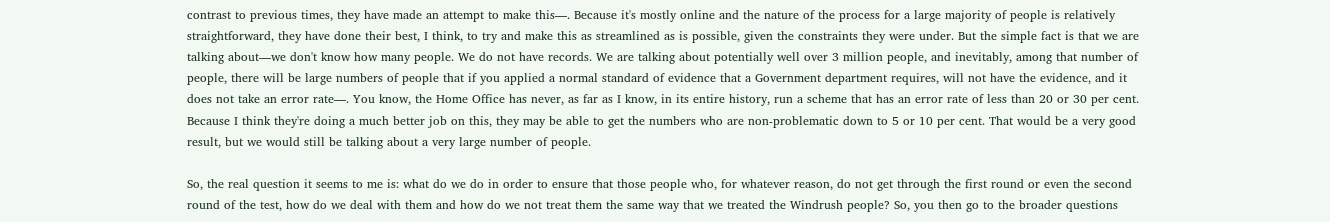contrast to previous times, they have made an attempt to make this—. Because it's mostly online and the nature of the process for a large majority of people is relatively straightforward, they have done their best, I think, to try and make this as streamlined as is possible, given the constraints they were under. But the simple fact is that we are talking about—we don't know how many people. We do not have records. We are talking about potentially well over 3 million people, and inevitably, among that number of people, there will be large numbers of people that if you applied a normal standard of evidence that a Government department requires, will not have the evidence, and it does not take an error rate—. You know, the Home Office has never, as far as I know, in its entire history, run a scheme that has an error rate of less than 20 or 30 per cent. Because I think they're doing a much better job on this, they may be able to get the numbers who are non-problematic down to 5 or 10 per cent. That would be a very good result, but we would still be talking about a very large number of people.

So, the real question it seems to me is: what do we do in order to ensure that those people who, for whatever reason, do not get through the first round or even the second round of the test, how do we deal with them and how do we not treat them the same way that we treated the Windrush people? So, you then go to the broader questions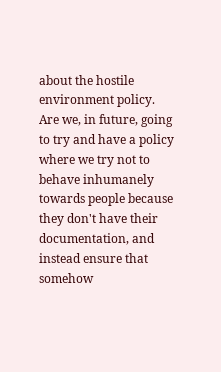about the hostile environment policy. Are we, in future, going to try and have a policy where we try not to behave inhumanely towards people because they don't have their documentation, and instead ensure that somehow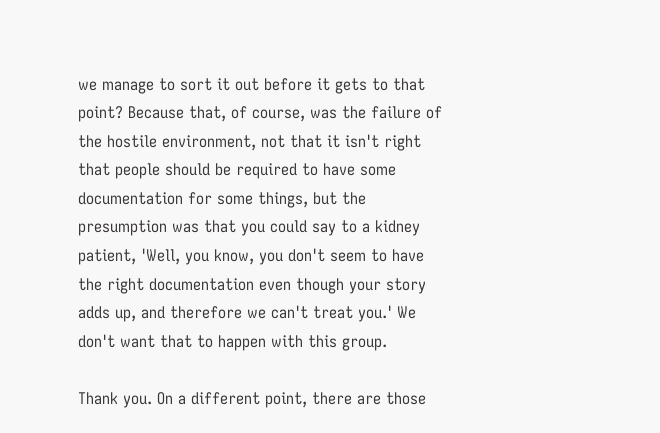we manage to sort it out before it gets to that point? Because that, of course, was the failure of the hostile environment, not that it isn't right that people should be required to have some documentation for some things, but the presumption was that you could say to a kidney patient, 'Well, you know, you don't seem to have the right documentation even though your story adds up, and therefore we can't treat you.' We don't want that to happen with this group.

Thank you. On a different point, there are those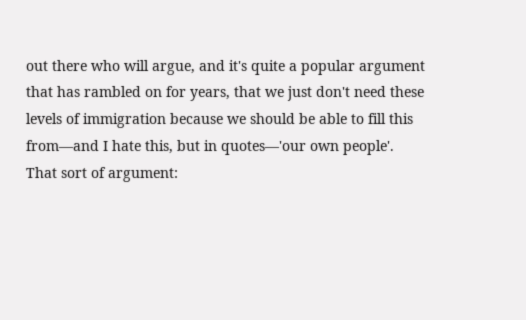out there who will argue, and it's quite a popular argument that has rambled on for years, that we just don't need these levels of immigration because we should be able to fill this from—and I hate this, but in quotes—'our own people'. That sort of argument: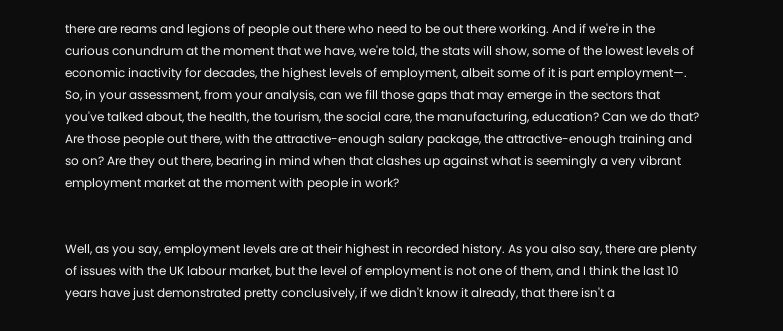there are reams and legions of people out there who need to be out there working. And if we're in the curious conundrum at the moment that we have, we're told, the stats will show, some of the lowest levels of economic inactivity for decades, the highest levels of employment, albeit some of it is part employment—. So, in your assessment, from your analysis, can we fill those gaps that may emerge in the sectors that you've talked about, the health, the tourism, the social care, the manufacturing, education? Can we do that? Are those people out there, with the attractive-enough salary package, the attractive-enough training and so on? Are they out there, bearing in mind when that clashes up against what is seemingly a very vibrant employment market at the moment with people in work?


Well, as you say, employment levels are at their highest in recorded history. As you also say, there are plenty of issues with the UK labour market, but the level of employment is not one of them, and I think the last 10 years have just demonstrated pretty conclusively, if we didn't know it already, that there isn't a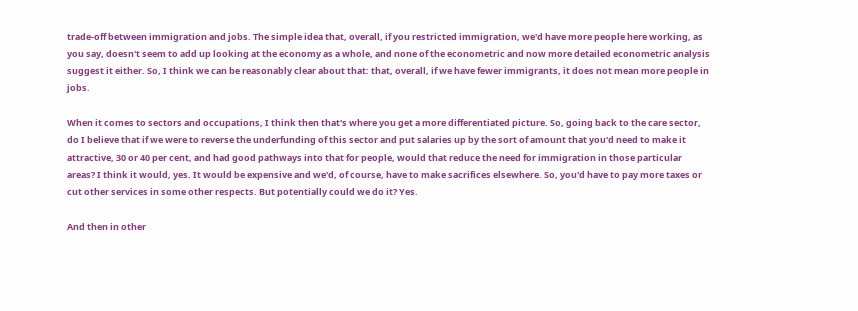trade-off between immigration and jobs. The simple idea that, overall, if you restricted immigration, we'd have more people here working, as you say, doesn't seem to add up looking at the economy as a whole, and none of the econometric and now more detailed econometric analysis suggest it either. So, I think we can be reasonably clear about that: that, overall, if we have fewer immigrants, it does not mean more people in jobs.

When it comes to sectors and occupations, I think then that's where you get a more differentiated picture. So, going back to the care sector, do I believe that if we were to reverse the underfunding of this sector and put salaries up by the sort of amount that you'd need to make it attractive, 30 or 40 per cent, and had good pathways into that for people, would that reduce the need for immigration in those particular areas? I think it would, yes. It would be expensive and we'd, of course, have to make sacrifices elsewhere. So, you'd have to pay more taxes or cut other services in some other respects. But potentially could we do it? Yes.

And then in other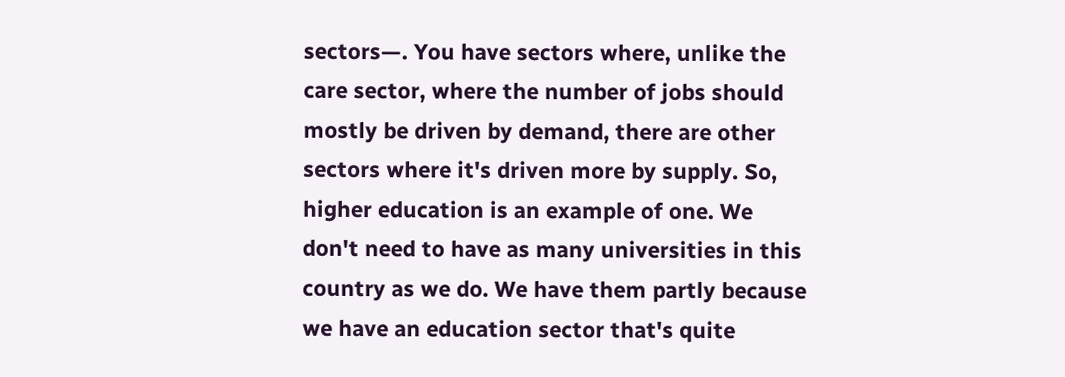sectors—. You have sectors where, unlike the care sector, where the number of jobs should mostly be driven by demand, there are other sectors where it's driven more by supply. So, higher education is an example of one. We don't need to have as many universities in this country as we do. We have them partly because we have an education sector that's quite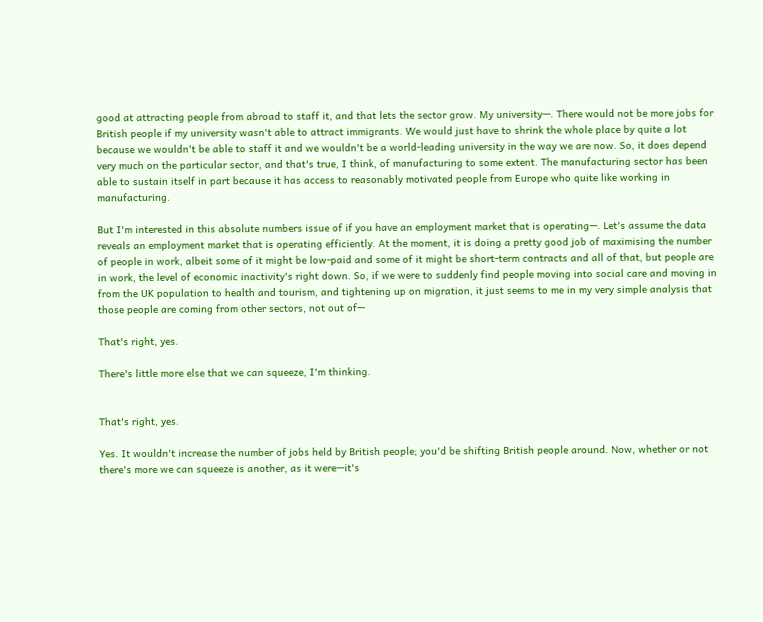good at attracting people from abroad to staff it, and that lets the sector grow. My university—. There would not be more jobs for British people if my university wasn't able to attract immigrants. We would just have to shrink the whole place by quite a lot because we wouldn't be able to staff it and we wouldn't be a world-leading university in the way we are now. So, it does depend very much on the particular sector, and that's true, I think, of manufacturing to some extent. The manufacturing sector has been able to sustain itself in part because it has access to reasonably motivated people from Europe who quite like working in manufacturing.

But I'm interested in this absolute numbers issue of if you have an employment market that is operating—. Let's assume the data reveals an employment market that is operating efficiently. At the moment, it is doing a pretty good job of maximising the number of people in work, albeit some of it might be low-paid and some of it might be short-term contracts and all of that, but people are in work, the level of economic inactivity's right down. So, if we were to suddenly find people moving into social care and moving in from the UK population to health and tourism, and tightening up on migration, it just seems to me in my very simple analysis that those people are coming from other sectors, not out of—

That's right, yes.

There's little more else that we can squeeze, I'm thinking.


That's right, yes.

Yes. It wouldn't increase the number of jobs held by British people; you'd be shifting British people around. Now, whether or not there's more we can squeeze is another, as it were—it's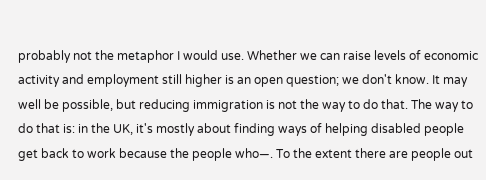probably not the metaphor I would use. Whether we can raise levels of economic activity and employment still higher is an open question; we don't know. It may well be possible, but reducing immigration is not the way to do that. The way to do that is: in the UK, it's mostly about finding ways of helping disabled people get back to work because the people who—. To the extent there are people out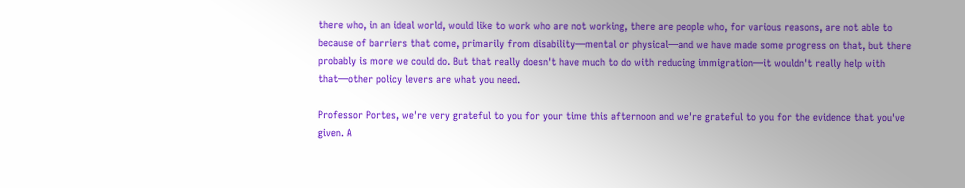there who, in an ideal world, would like to work who are not working, there are people who, for various reasons, are not able to because of barriers that come, primarily from disability—mental or physical—and we have made some progress on that, but there probably is more we could do. But that really doesn't have much to do with reducing immigration—it wouldn't really help with that—other policy levers are what you need.

Professor Portes, we're very grateful to you for your time this afternoon and we're grateful to you for the evidence that you've given. A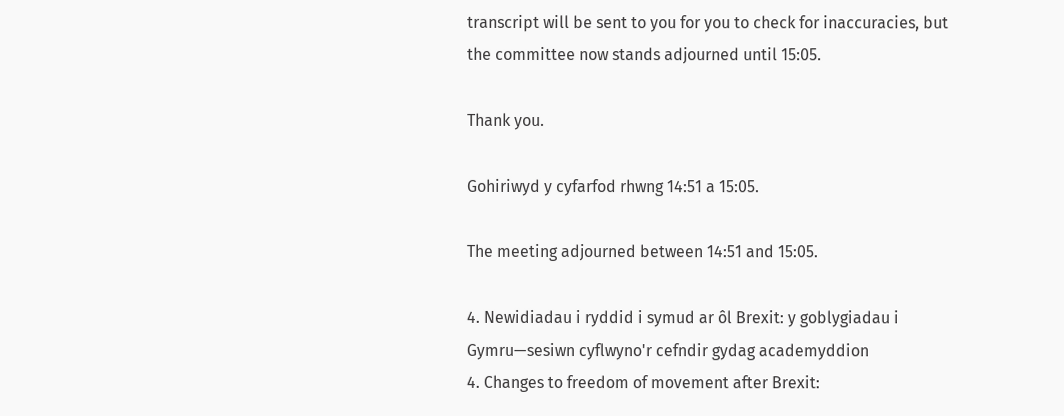transcript will be sent to you for you to check for inaccuracies, but the committee now stands adjourned until 15:05.

Thank you.

Gohiriwyd y cyfarfod rhwng 14:51 a 15:05.

The meeting adjourned between 14:51 and 15:05.

4. Newidiadau i ryddid i symud ar ôl Brexit: y goblygiadau i Gymru—sesiwn cyflwyno'r cefndir gydag academyddion
4. Changes to freedom of movement after Brexit: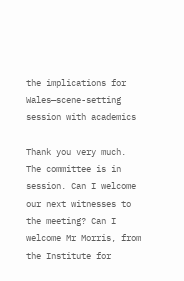the implications for Wales—scene-setting session with academics

Thank you very much. The committee is in session. Can I welcome our next witnesses to the meeting? Can I welcome Mr Morris, from the Institute for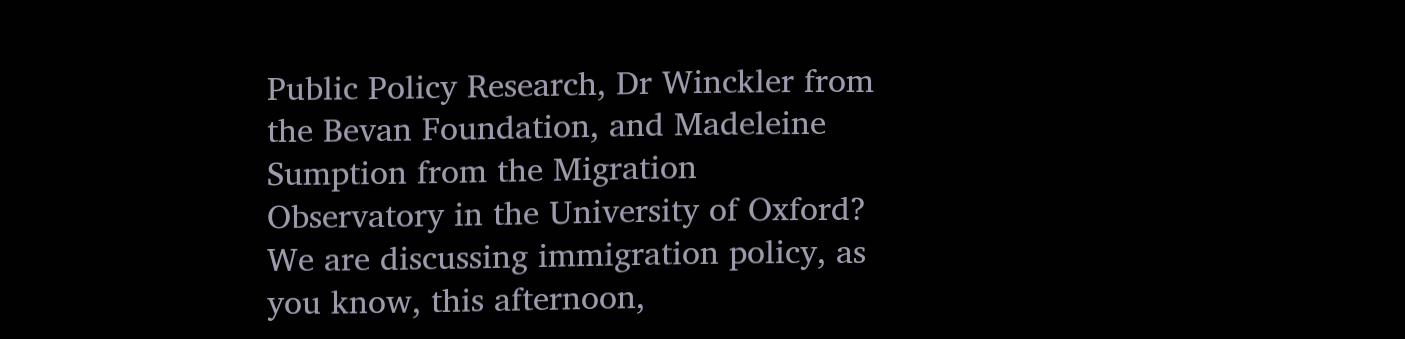Public Policy Research, Dr Winckler from the Bevan Foundation, and Madeleine Sumption from the Migration Observatory in the University of Oxford? We are discussing immigration policy, as you know, this afternoon,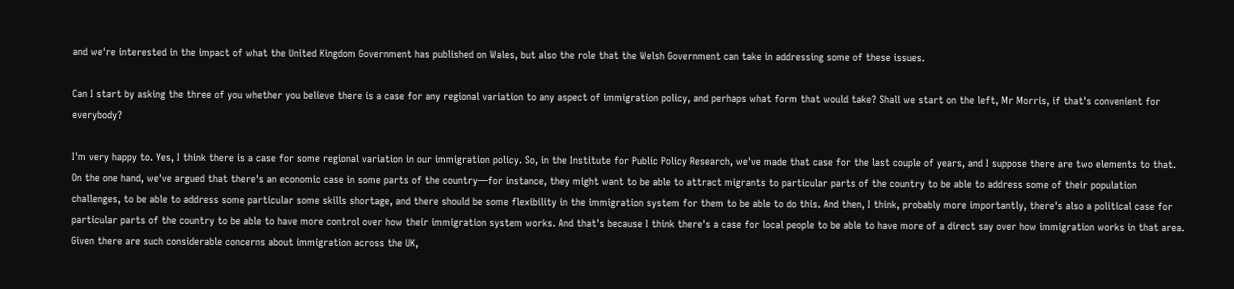and we're interested in the impact of what the United Kingdom Government has published on Wales, but also the role that the Welsh Government can take in addressing some of these issues.

Can I start by asking the three of you whether you believe there is a case for any regional variation to any aspect of immigration policy, and perhaps what form that would take? Shall we start on the left, Mr Morris, if that's convenient for everybody?

I'm very happy to. Yes, I think there is a case for some regional variation in our immigration policy. So, in the Institute for Public Policy Research, we've made that case for the last couple of years, and I suppose there are two elements to that. On the one hand, we've argued that there's an economic case in some parts of the country—for instance, they might want to be able to attract migrants to particular parts of the country to be able to address some of their population challenges, to be able to address some particular some skills shortage, and there should be some flexibility in the immigration system for them to be able to do this. And then, I think, probably more importantly, there's also a political case for particular parts of the country to be able to have more control over how their immigration system works. And that's because I think there's a case for local people to be able to have more of a direct say over how immigration works in that area. Given there are such considerable concerns about immigration across the UK,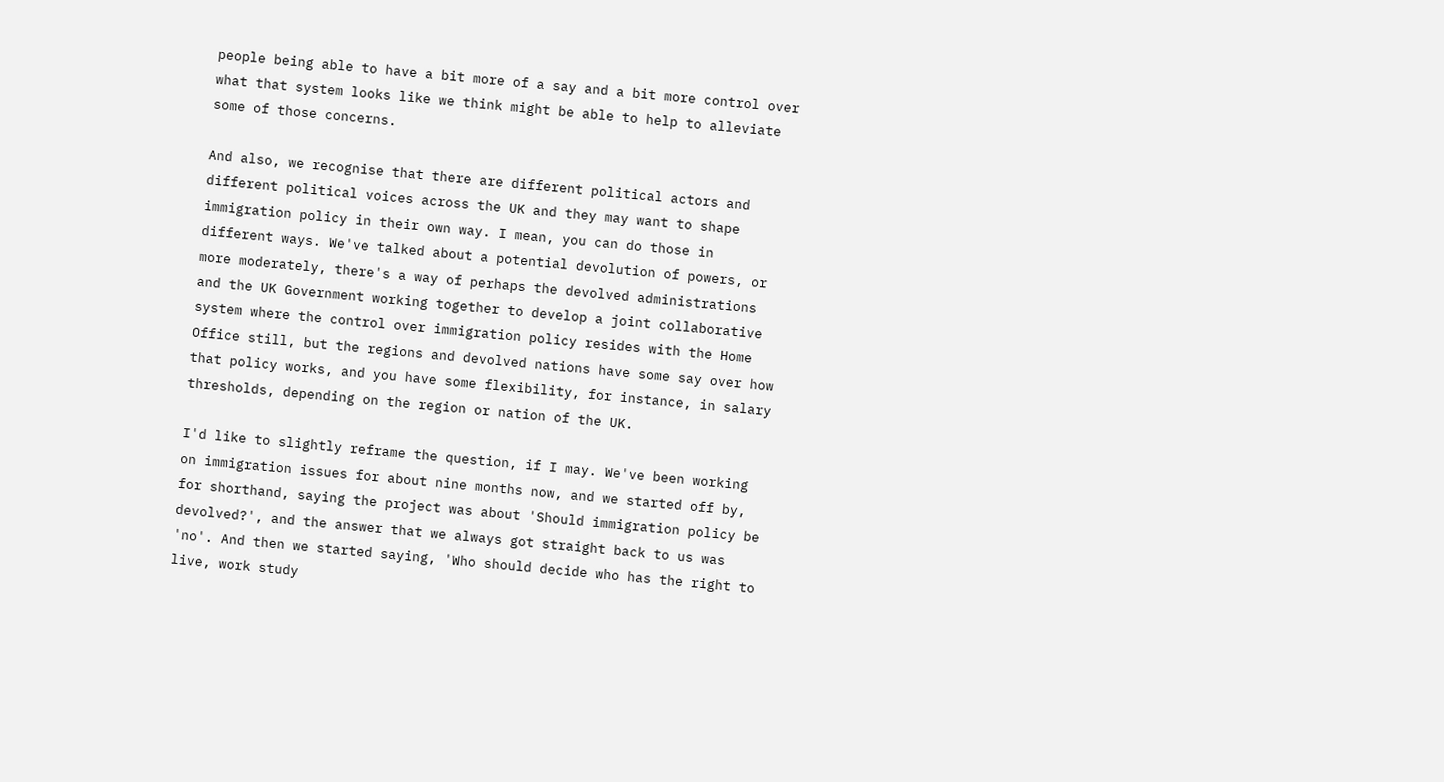people being able to have a bit more of a say and a bit more control over what that system looks like we think might be able to help to alleviate some of those concerns.

And also, we recognise that there are different political actors and different political voices across the UK and they may want to shape immigration policy in their own way. I mean, you can do those in different ways. We've talked about a potential devolution of powers, or more moderately, there's a way of perhaps the devolved administrations and the UK Government working together to develop a joint collaborative system where the control over immigration policy resides with the Home Office still, but the regions and devolved nations have some say over how that policy works, and you have some flexibility, for instance, in salary thresholds, depending on the region or nation of the UK.

I'd like to slightly reframe the question, if I may. We've been working on immigration issues for about nine months now, and we started off by, for shorthand, saying the project was about 'Should immigration policy be devolved?', and the answer that we always got straight back to us was 'no'. And then we started saying, 'Who should decide who has the right to live, work study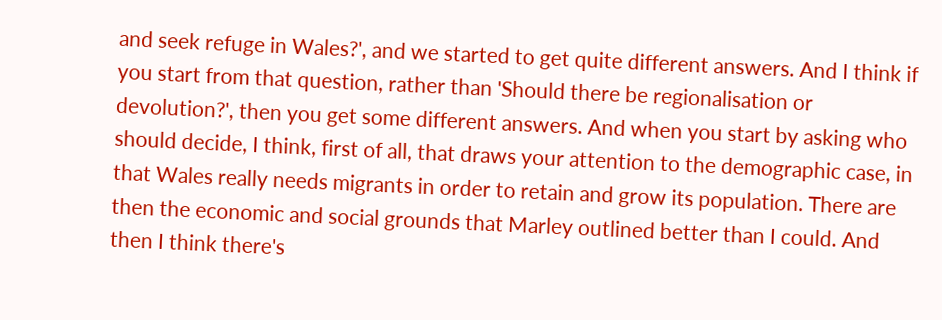and seek refuge in Wales?', and we started to get quite different answers. And I think if you start from that question, rather than 'Should there be regionalisation or devolution?', then you get some different answers. And when you start by asking who should decide, I think, first of all, that draws your attention to the demographic case, in that Wales really needs migrants in order to retain and grow its population. There are then the economic and social grounds that Marley outlined better than I could. And then I think there's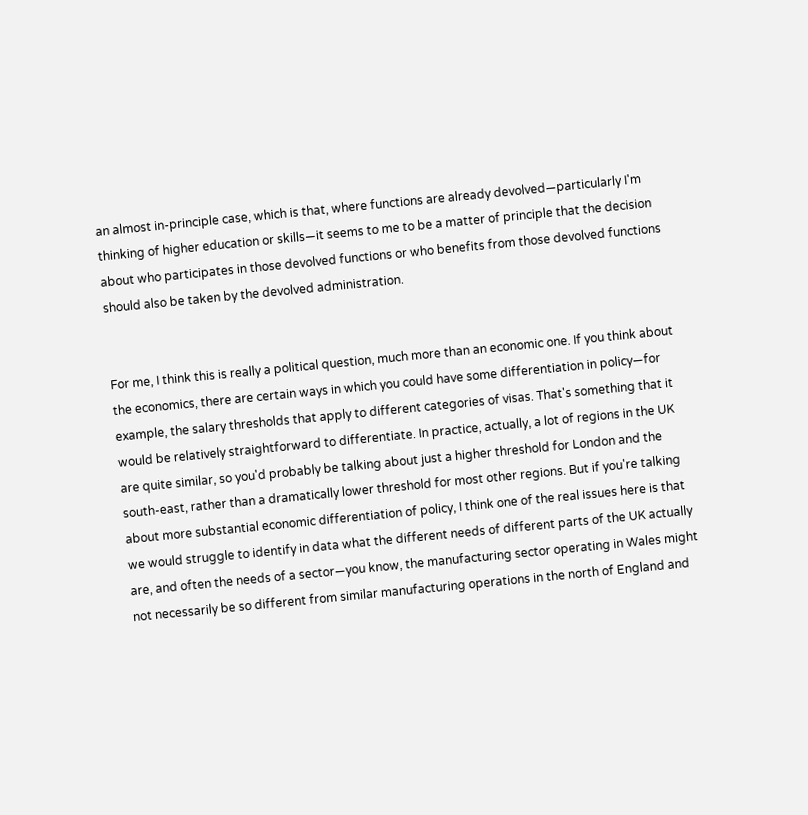an almost in-principle case, which is that, where functions are already devolved—particularly I'm thinking of higher education or skills—it seems to me to be a matter of principle that the decision about who participates in those devolved functions or who benefits from those devolved functions should also be taken by the devolved administration.


For me, I think this is really a political question, much more than an economic one. If you think about the economics, there are certain ways in which you could have some differentiation in policy—for example, the salary thresholds that apply to different categories of visas. That's something that it would be relatively straightforward to differentiate. In practice, actually, a lot of regions in the UK are quite similar, so you'd probably be talking about just a higher threshold for London and the south-east, rather than a dramatically lower threshold for most other regions. But if you're talking about more substantial economic differentiation of policy, I think one of the real issues here is that we would struggle to identify in data what the different needs of different parts of the UK actually are, and often the needs of a sector—you know, the manufacturing sector operating in Wales might not necessarily be so different from similar manufacturing operations in the north of England and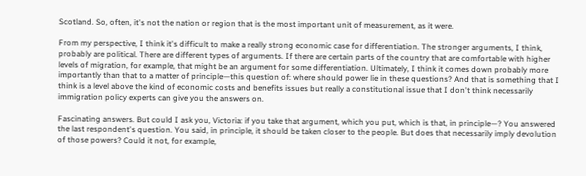Scotland. So, often, it's not the nation or region that is the most important unit of measurement, as it were.

From my perspective, I think it's difficult to make a really strong economic case for differentiation. The stronger arguments, I think, probably are political. There are different types of arguments. If there are certain parts of the country that are comfortable with higher levels of migration, for example, that might be an argument for some differentiation. Ultimately, I think it comes down probably more importantly than that to a matter of principle—this question of: where should power lie in these questions? And that is something that I think is a level above the kind of economic costs and benefits issues but really a constitutional issue that I don't think necessarily immigration policy experts can give you the answers on.

Fascinating answers. But could I ask you, Victoria: if you take that argument, which you put, which is that, in principle—? You answered the last respondent's question. You said, in principle, it should be taken closer to the people. But does that necessarily imply devolution of those powers? Could it not, for example,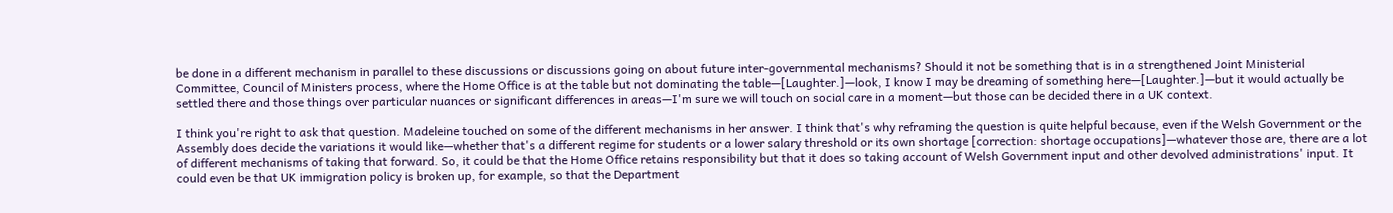be done in a different mechanism in parallel to these discussions or discussions going on about future inter-governmental mechanisms? Should it not be something that is in a strengthened Joint Ministerial Committee, Council of Ministers process, where the Home Office is at the table but not dominating the table—[Laughter.]—look, I know I may be dreaming of something here—[Laughter.]—but it would actually be settled there and those things over particular nuances or significant differences in areas—I'm sure we will touch on social care in a moment—but those can be decided there in a UK context.

I think you're right to ask that question. Madeleine touched on some of the different mechanisms in her answer. I think that's why reframing the question is quite helpful because, even if the Welsh Government or the Assembly does decide the variations it would like—whether that's a different regime for students or a lower salary threshold or its own shortage [correction: shortage occupations]—whatever those are, there are a lot of different mechanisms of taking that forward. So, it could be that the Home Office retains responsibility but that it does so taking account of Welsh Government input and other devolved administrations' input. It could even be that UK immigration policy is broken up, for example, so that the Department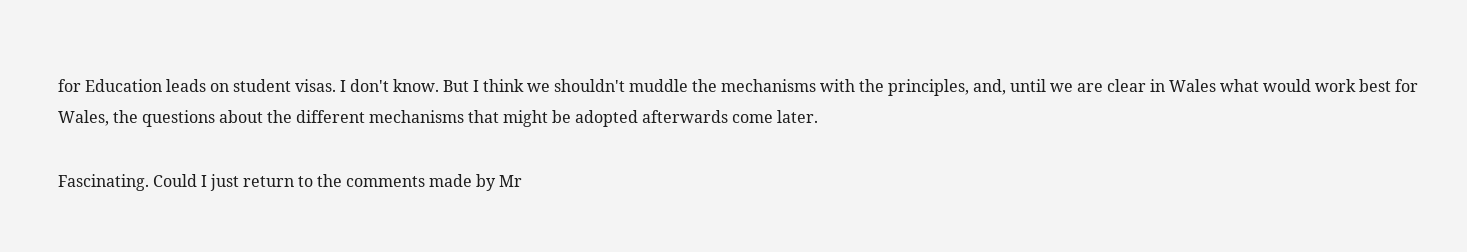for Education leads on student visas. I don't know. But I think we shouldn't muddle the mechanisms with the principles, and, until we are clear in Wales what would work best for Wales, the questions about the different mechanisms that might be adopted afterwards come later.

Fascinating. Could I just return to the comments made by Mr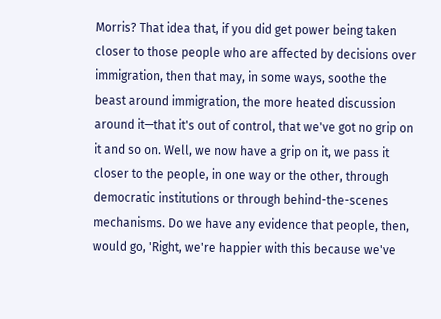Morris? That idea that, if you did get power being taken closer to those people who are affected by decisions over immigration, then that may, in some ways, soothe the beast around immigration, the more heated discussion around it—that it's out of control, that we've got no grip on it and so on. Well, we now have a grip on it, we pass it closer to the people, in one way or the other, through democratic institutions or through behind-the-scenes mechanisms. Do we have any evidence that people, then, would go, 'Right, we're happier with this because we've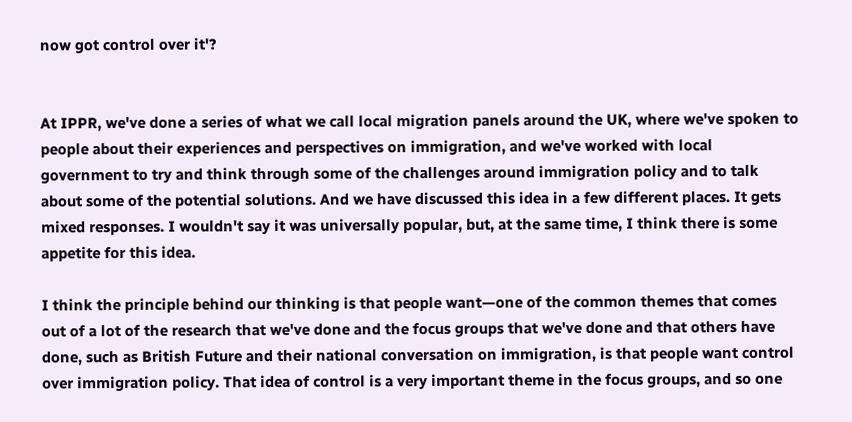now got control over it'?


At IPPR, we've done a series of what we call local migration panels around the UK, where we've spoken to people about their experiences and perspectives on immigration, and we've worked with local government to try and think through some of the challenges around immigration policy and to talk about some of the potential solutions. And we have discussed this idea in a few different places. It gets mixed responses. I wouldn't say it was universally popular, but, at the same time, I think there is some appetite for this idea.

I think the principle behind our thinking is that people want—one of the common themes that comes out of a lot of the research that we've done and the focus groups that we've done and that others have done, such as British Future and their national conversation on immigration, is that people want control over immigration policy. That idea of control is a very important theme in the focus groups, and so one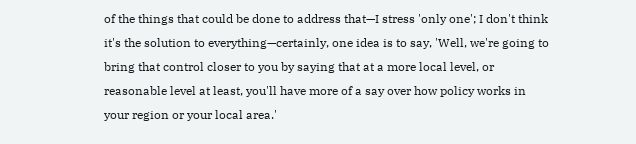of the things that could be done to address that—I stress 'only one'; I don't think it's the solution to everything—certainly, one idea is to say, 'Well, we're going to bring that control closer to you by saying that at a more local level, or reasonable level at least, you'll have more of a say over how policy works in your region or your local area.'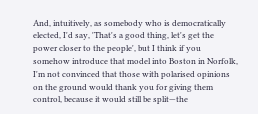And, intuitively, as somebody who is democratically elected, I'd say, 'That's a good thing, let's get the power closer to the people', but I think if you somehow introduce that model into Boston in Norfolk, I'm not convinced that those with polarised opinions on the ground would thank you for giving them control, because it would still be split—the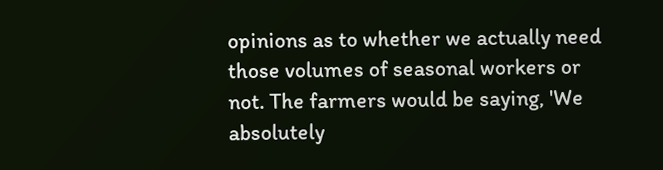opinions as to whether we actually need those volumes of seasonal workers or not. The farmers would be saying, 'We absolutely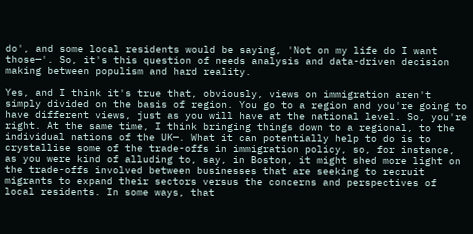do', and some local residents would be saying, 'Not on my life do I want those—'. So, it's this question of needs analysis and data-driven decision making between populism and hard reality.

Yes, and I think it's true that, obviously, views on immigration aren't simply divided on the basis of region. You go to a region and you're going to have different views, just as you will have at the national level. So, you're right. At the same time, I think bringing things down to a regional, to the individual nations of the UK—. What it can potentially help to do is to crystallise some of the trade-offs in immigration policy, so, for instance, as you were kind of alluding to, say, in Boston, it might shed more light on the trade-offs involved between businesses that are seeking to recruit migrants to expand their sectors versus the concerns and perspectives of local residents. In some ways, that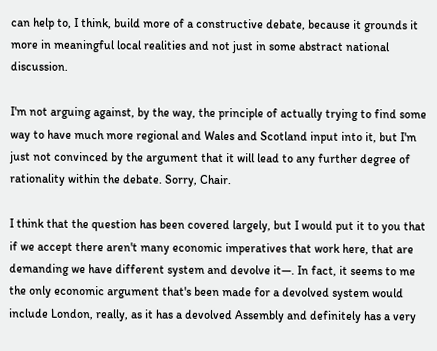can help to, I think, build more of a constructive debate, because it grounds it more in meaningful local realities and not just in some abstract national discussion.

I'm not arguing against, by the way, the principle of actually trying to find some way to have much more regional and Wales and Scotland input into it, but I'm just not convinced by the argument that it will lead to any further degree of rationality within the debate. Sorry, Chair.

I think that the question has been covered largely, but I would put it to you that if we accept there aren't many economic imperatives that work here, that are demanding we have different system and devolve it—. In fact, it seems to me the only economic argument that's been made for a devolved system would include London, really, as it has a devolved Assembly and definitely has a very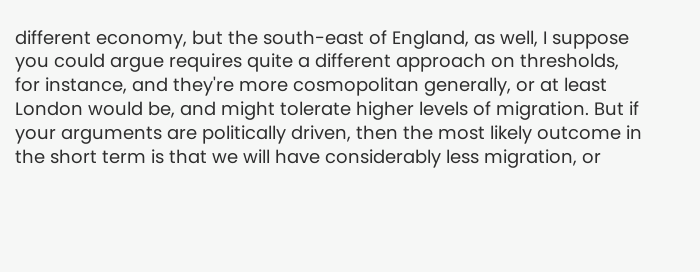different economy, but the south-east of England, as well, I suppose you could argue requires quite a different approach on thresholds, for instance, and they're more cosmopolitan generally, or at least London would be, and might tolerate higher levels of migration. But if your arguments are politically driven, then the most likely outcome in the short term is that we will have considerably less migration, or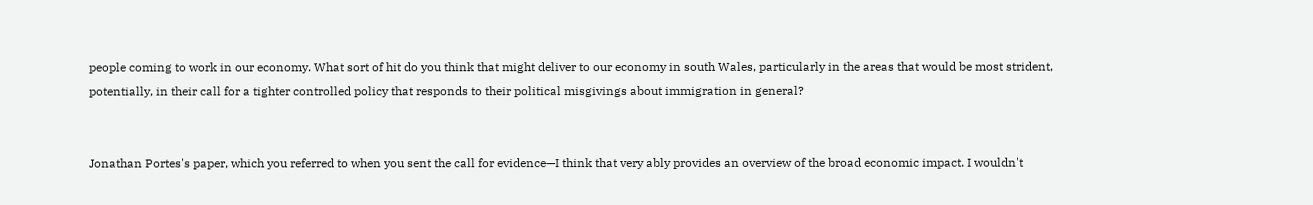people coming to work in our economy. What sort of hit do you think that might deliver to our economy in south Wales, particularly in the areas that would be most strident, potentially, in their call for a tighter controlled policy that responds to their political misgivings about immigration in general?


Jonathan Portes's paper, which you referred to when you sent the call for evidence—I think that very ably provides an overview of the broad economic impact. I wouldn't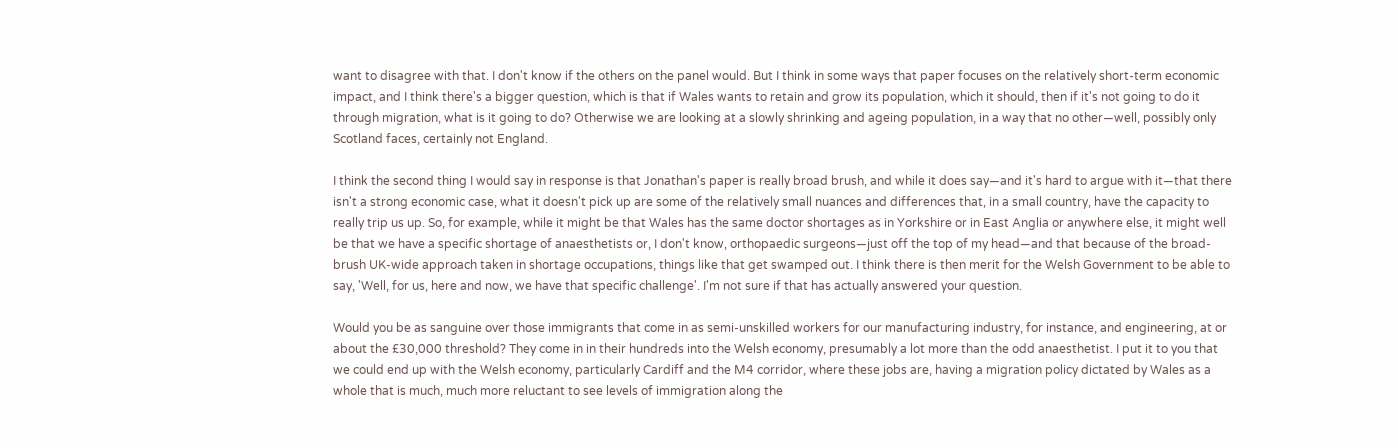want to disagree with that. I don't know if the others on the panel would. But I think in some ways that paper focuses on the relatively short-term economic impact, and I think there's a bigger question, which is that if Wales wants to retain and grow its population, which it should, then if it's not going to do it through migration, what is it going to do? Otherwise we are looking at a slowly shrinking and ageing population, in a way that no other—well, possibly only Scotland faces, certainly not England.

I think the second thing I would say in response is that Jonathan's paper is really broad brush, and while it does say—and it's hard to argue with it—that there isn't a strong economic case, what it doesn't pick up are some of the relatively small nuances and differences that, in a small country, have the capacity to really trip us up. So, for example, while it might be that Wales has the same doctor shortages as in Yorkshire or in East Anglia or anywhere else, it might well be that we have a specific shortage of anaesthetists or, I don't know, orthopaedic surgeons—just off the top of my head—and that because of the broad-brush UK-wide approach taken in shortage occupations, things like that get swamped out. I think there is then merit for the Welsh Government to be able to say, 'Well, for us, here and now, we have that specific challenge'. I'm not sure if that has actually answered your question.

Would you be as sanguine over those immigrants that come in as semi-unskilled workers for our manufacturing industry, for instance, and engineering, at or about the £30,000 threshold? They come in in their hundreds into the Welsh economy, presumably a lot more than the odd anaesthetist. I put it to you that we could end up with the Welsh economy, particularly Cardiff and the M4 corridor, where these jobs are, having a migration policy dictated by Wales as a whole that is much, much more reluctant to see levels of immigration along the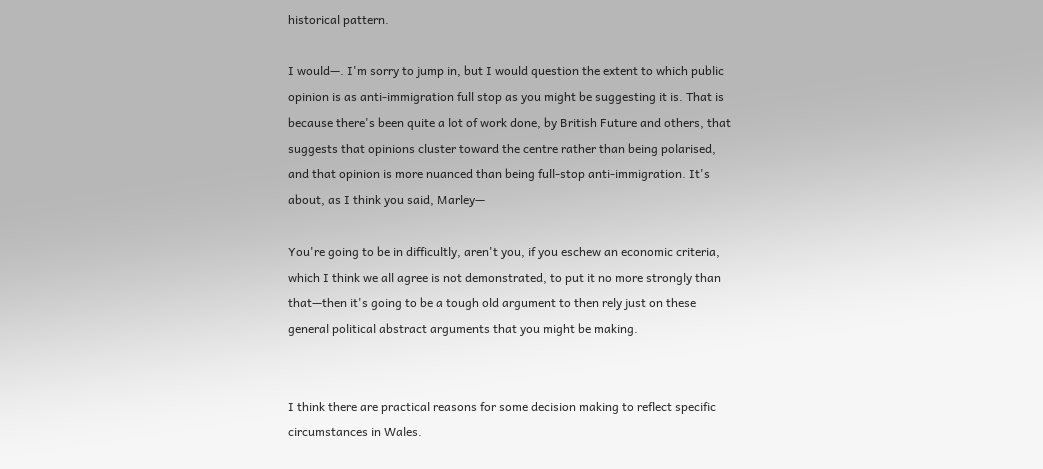historical pattern.

I would—. I'm sorry to jump in, but I would question the extent to which public opinion is as anti-immigration full stop as you might be suggesting it is. That is because there's been quite a lot of work done, by British Future and others, that suggests that opinions cluster toward the centre rather than being polarised, and that opinion is more nuanced than being full-stop anti-immigration. It's about, as I think you said, Marley—

You're going to be in difficultly, aren't you, if you eschew an economic criteria, which I think we all agree is not demonstrated, to put it no more strongly than that—then it's going to be a tough old argument to then rely just on these general political abstract arguments that you might be making.


I think there are practical reasons for some decision making to reflect specific circumstances in Wales.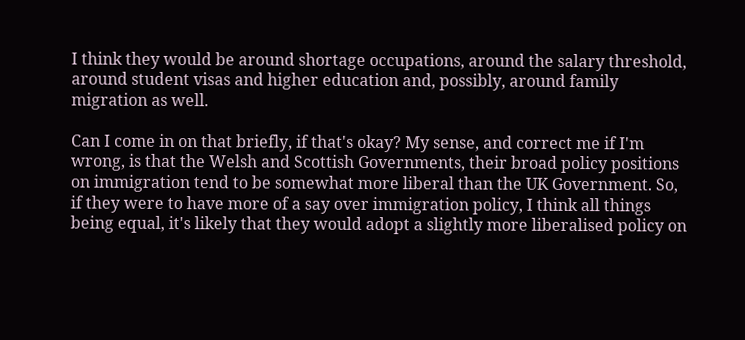I think they would be around shortage occupations, around the salary threshold, around student visas and higher education and, possibly, around family migration as well.

Can I come in on that briefly, if that's okay? My sense, and correct me if I'm wrong, is that the Welsh and Scottish Governments, their broad policy positions on immigration tend to be somewhat more liberal than the UK Government. So, if they were to have more of a say over immigration policy, I think all things being equal, it's likely that they would adopt a slightly more liberalised policy on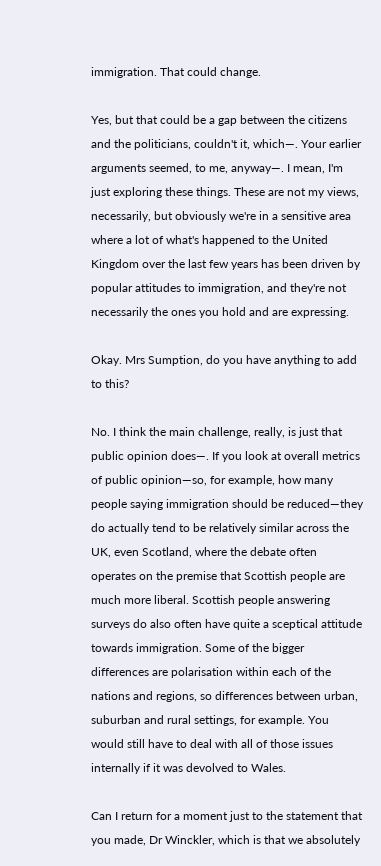immigration. That could change.

Yes, but that could be a gap between the citizens and the politicians, couldn't it, which—. Your earlier arguments seemed, to me, anyway—. I mean, I'm just exploring these things. These are not my views, necessarily, but obviously we're in a sensitive area where a lot of what's happened to the United Kingdom over the last few years has been driven by popular attitudes to immigration, and they're not necessarily the ones you hold and are expressing.

Okay. Mrs Sumption, do you have anything to add to this?

No. I think the main challenge, really, is just that public opinion does—. If you look at overall metrics of public opinion—so, for example, how many people saying immigration should be reduced—they do actually tend to be relatively similar across the UK, even Scotland, where the debate often operates on the premise that Scottish people are much more liberal. Scottish people answering surveys do also often have quite a sceptical attitude towards immigration. Some of the bigger differences are polarisation within each of the nations and regions, so differences between urban, suburban and rural settings, for example. You would still have to deal with all of those issues internally if it was devolved to Wales.

Can I return for a moment just to the statement that you made, Dr Winckler, which is that we absolutely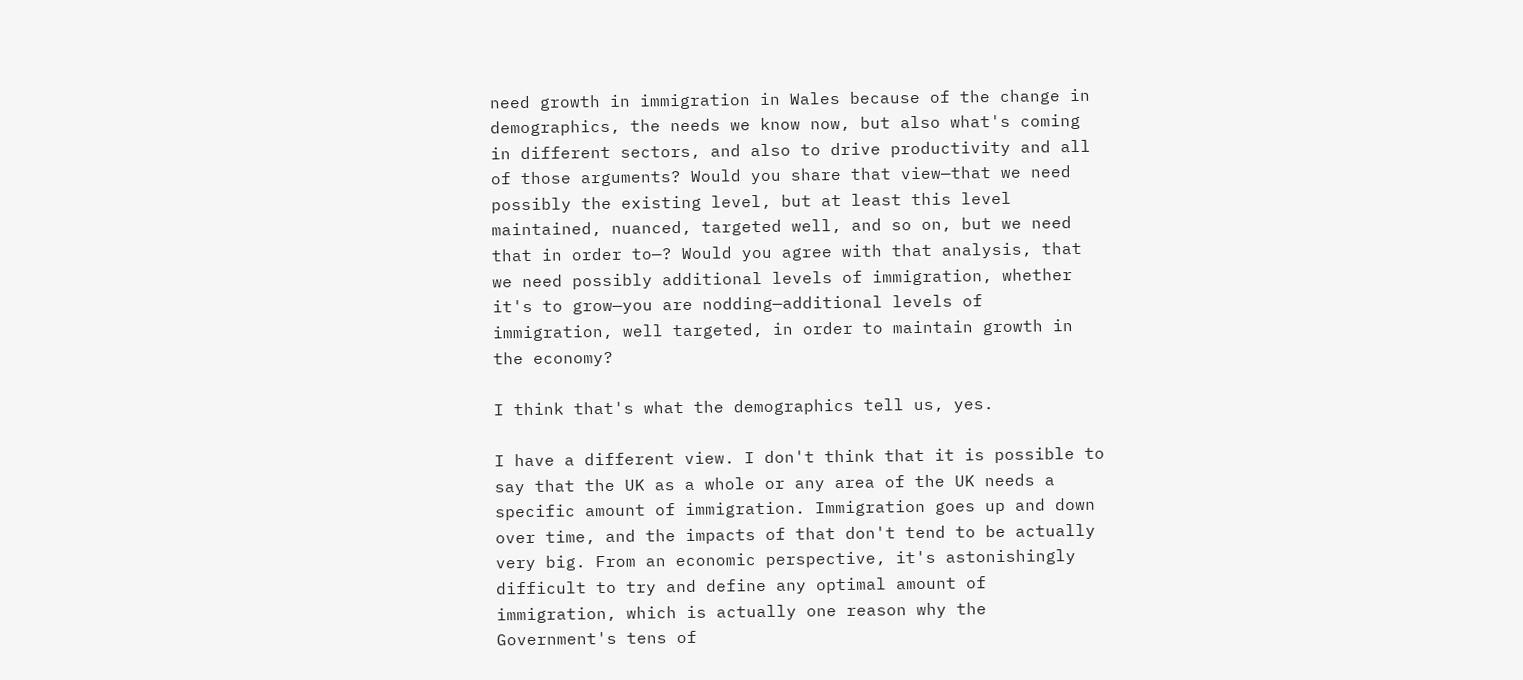need growth in immigration in Wales because of the change in demographics, the needs we know now, but also what's coming in different sectors, and also to drive productivity and all of those arguments? Would you share that view—that we need possibly the existing level, but at least this level maintained, nuanced, targeted well, and so on, but we need that in order to—? Would you agree with that analysis, that we need possibly additional levels of immigration, whether it's to grow—you are nodding—additional levels of immigration, well targeted, in order to maintain growth in the economy?

I think that's what the demographics tell us, yes.

I have a different view. I don't think that it is possible to say that the UK as a whole or any area of the UK needs a specific amount of immigration. Immigration goes up and down over time, and the impacts of that don't tend to be actually very big. From an economic perspective, it's astonishingly difficult to try and define any optimal amount of immigration, which is actually one reason why the Government's tens of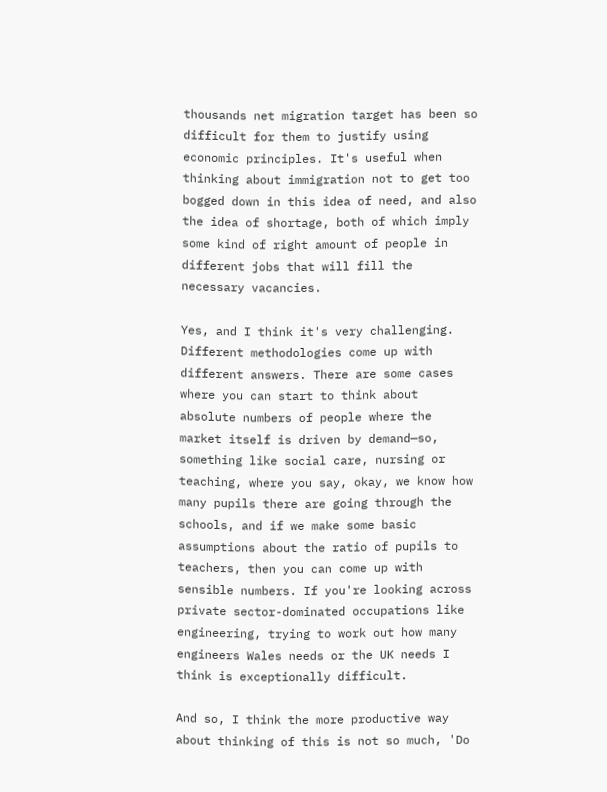thousands net migration target has been so difficult for them to justify using economic principles. It's useful when thinking about immigration not to get too bogged down in this idea of need, and also the idea of shortage, both of which imply some kind of right amount of people in different jobs that will fill the necessary vacancies.

Yes, and I think it's very challenging. Different methodologies come up with different answers. There are some cases where you can start to think about absolute numbers of people where the market itself is driven by demand—so, something like social care, nursing or teaching, where you say, okay, we know how many pupils there are going through the schools, and if we make some basic assumptions about the ratio of pupils to teachers, then you can come up with sensible numbers. If you're looking across private sector-dominated occupations like engineering, trying to work out how many engineers Wales needs or the UK needs I think is exceptionally difficult.

And so, I think the more productive way about thinking of this is not so much, 'Do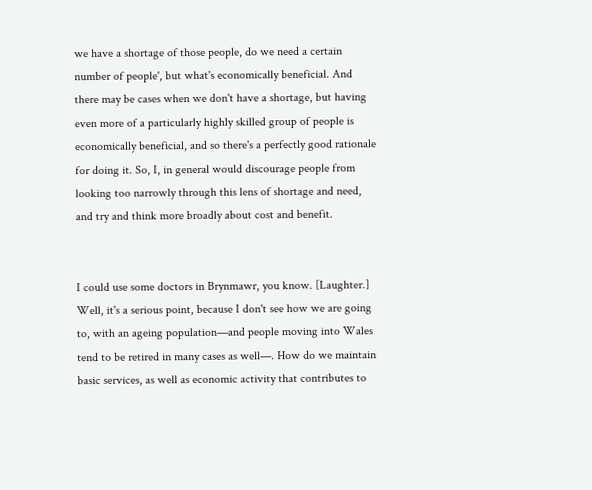we have a shortage of those people, do we need a certain number of people', but what's economically beneficial. And there may be cases when we don't have a shortage, but having even more of a particularly highly skilled group of people is economically beneficial, and so there's a perfectly good rationale for doing it. So, I, in general would discourage people from looking too narrowly through this lens of shortage and need, and try and think more broadly about cost and benefit.


I could use some doctors in Brynmawr, you know. [Laughter.] Well, it's a serious point, because I don't see how we are going to, with an ageing population—and people moving into Wales tend to be retired in many cases as well—. How do we maintain basic services, as well as economic activity that contributes to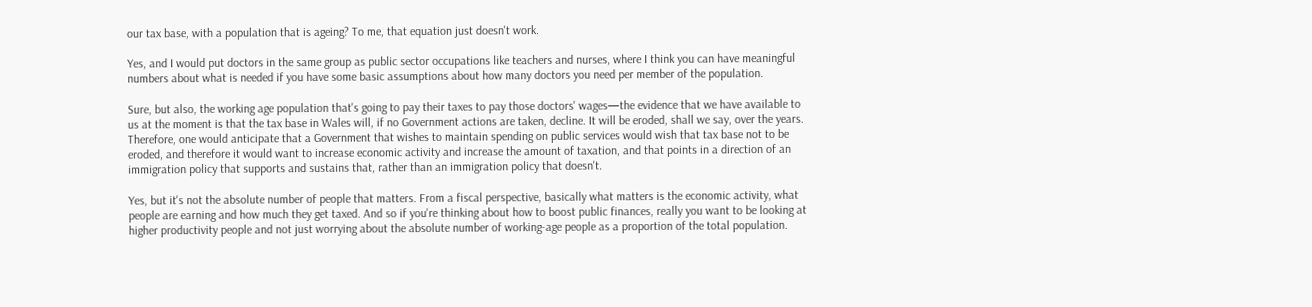our tax base, with a population that is ageing? To me, that equation just doesn't work.

Yes, and I would put doctors in the same group as public sector occupations like teachers and nurses, where I think you can have meaningful numbers about what is needed if you have some basic assumptions about how many doctors you need per member of the population.

Sure, but also, the working age population that's going to pay their taxes to pay those doctors' wages—the evidence that we have available to us at the moment is that the tax base in Wales will, if no Government actions are taken, decline. It will be eroded, shall we say, over the years. Therefore, one would anticipate that a Government that wishes to maintain spending on public services would wish that tax base not to be eroded, and therefore it would want to increase economic activity and increase the amount of taxation, and that points in a direction of an immigration policy that supports and sustains that, rather than an immigration policy that doesn't.

Yes, but it's not the absolute number of people that matters. From a fiscal perspective, basically what matters is the economic activity, what people are earning and how much they get taxed. And so if you're thinking about how to boost public finances, really you want to be looking at higher productivity people and not just worrying about the absolute number of working-age people as a proportion of the total population.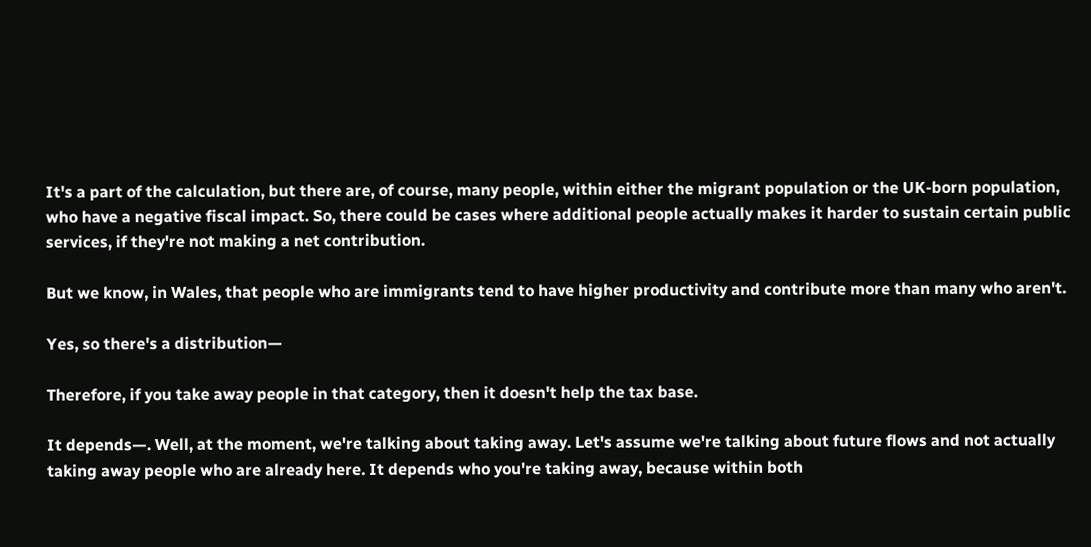It's a part of the calculation, but there are, of course, many people, within either the migrant population or the UK-born population, who have a negative fiscal impact. So, there could be cases where additional people actually makes it harder to sustain certain public services, if they're not making a net contribution.

But we know, in Wales, that people who are immigrants tend to have higher productivity and contribute more than many who aren't.

Yes, so there's a distribution—

Therefore, if you take away people in that category, then it doesn't help the tax base.

It depends—. Well, at the moment, we're talking about taking away. Let's assume we're talking about future flows and not actually taking away people who are already here. It depends who you're taking away, because within both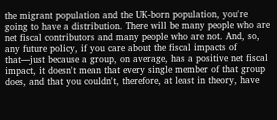the migrant population and the UK-born population, you're going to have a distribution. There will be many people who are net fiscal contributors and many people who are not. And, so, any future policy, if you care about the fiscal impacts of that—just because a group, on average, has a positive net fiscal impact, it doesn't mean that every single member of that group does, and that you couldn't, therefore, at least in theory, have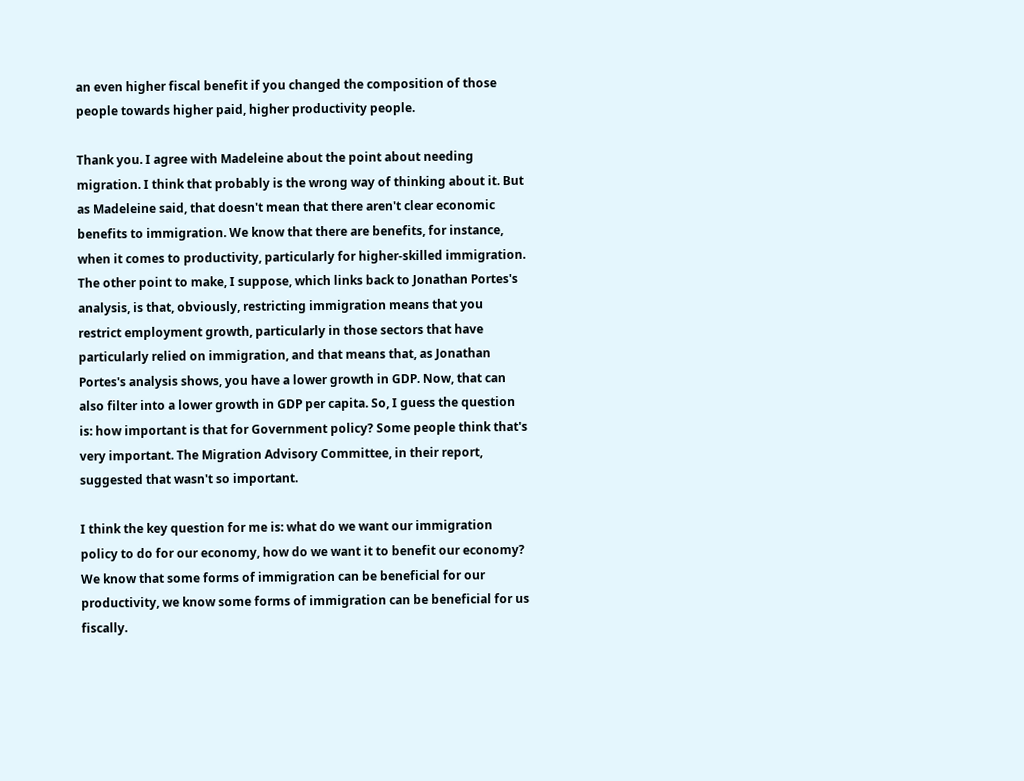an even higher fiscal benefit if you changed the composition of those people towards higher paid, higher productivity people.

Thank you. I agree with Madeleine about the point about needing migration. I think that probably is the wrong way of thinking about it. But as Madeleine said, that doesn't mean that there aren't clear economic benefits to immigration. We know that there are benefits, for instance, when it comes to productivity, particularly for higher-skilled immigration. The other point to make, I suppose, which links back to Jonathan Portes's analysis, is that, obviously, restricting immigration means that you restrict employment growth, particularly in those sectors that have particularly relied on immigration, and that means that, as Jonathan Portes's analysis shows, you have a lower growth in GDP. Now, that can also filter into a lower growth in GDP per capita. So, I guess the question is: how important is that for Government policy? Some people think that's very important. The Migration Advisory Committee, in their report, suggested that wasn't so important.

I think the key question for me is: what do we want our immigration policy to do for our economy, how do we want it to benefit our economy? We know that some forms of immigration can be beneficial for our productivity, we know some forms of immigration can be beneficial for us fiscally.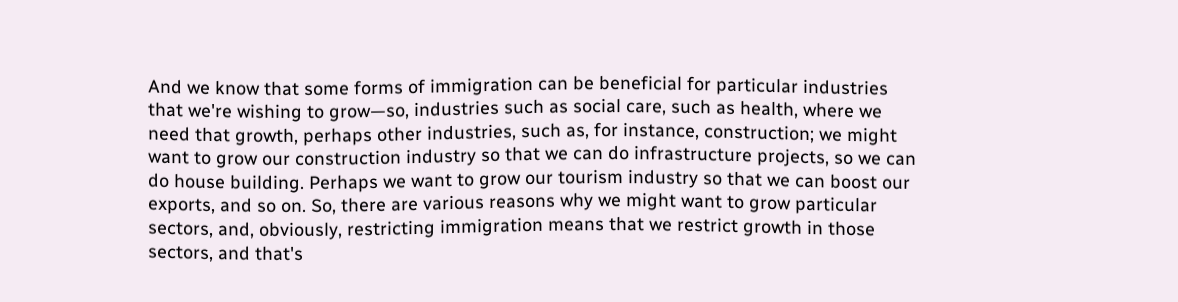And we know that some forms of immigration can be beneficial for particular industries that we're wishing to grow—so, industries such as social care, such as health, where we need that growth, perhaps other industries, such as, for instance, construction; we might want to grow our construction industry so that we can do infrastructure projects, so we can do house building. Perhaps we want to grow our tourism industry so that we can boost our exports, and so on. So, there are various reasons why we might want to grow particular sectors, and, obviously, restricting immigration means that we restrict growth in those sectors, and that's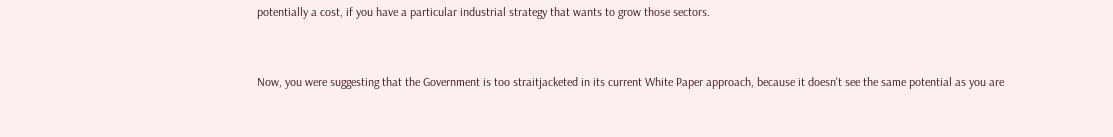potentially a cost, if you have a particular industrial strategy that wants to grow those sectors.


Now, you were suggesting that the Government is too straitjacketed in its current White Paper approach, because it doesn't see the same potential as you are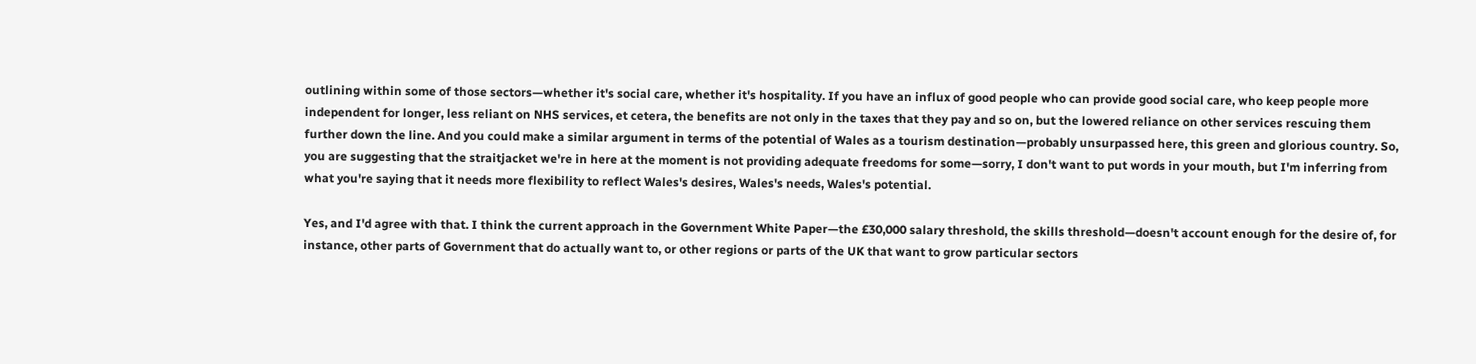outlining within some of those sectors—whether it's social care, whether it's hospitality. If you have an influx of good people who can provide good social care, who keep people more independent for longer, less reliant on NHS services, et cetera, the benefits are not only in the taxes that they pay and so on, but the lowered reliance on other services rescuing them further down the line. And you could make a similar argument in terms of the potential of Wales as a tourism destination—probably unsurpassed here, this green and glorious country. So, you are suggesting that the straitjacket we're in here at the moment is not providing adequate freedoms for some—sorry, I don't want to put words in your mouth, but I'm inferring from what you're saying that it needs more flexibility to reflect Wales's desires, Wales's needs, Wales's potential.

Yes, and I'd agree with that. I think the current approach in the Government White Paper—the £30,000 salary threshold, the skills threshold—doesn't account enough for the desire of, for instance, other parts of Government that do actually want to, or other regions or parts of the UK that want to grow particular sectors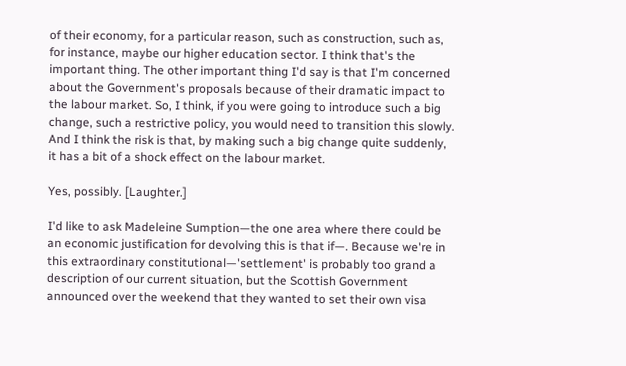of their economy, for a particular reason, such as construction, such as, for instance, maybe our higher education sector. I think that's the important thing. The other important thing I'd say is that I'm concerned about the Government's proposals because of their dramatic impact to the labour market. So, I think, if you were going to introduce such a big change, such a restrictive policy, you would need to transition this slowly. And I think the risk is that, by making such a big change quite suddenly, it has a bit of a shock effect on the labour market.

Yes, possibly. [Laughter.]

I'd like to ask Madeleine Sumption—the one area where there could be an economic justification for devolving this is that if—. Because we're in this extraordinary constitutional—'settlement' is probably too grand a description of our current situation, but the Scottish Government announced over the weekend that they wanted to set their own visa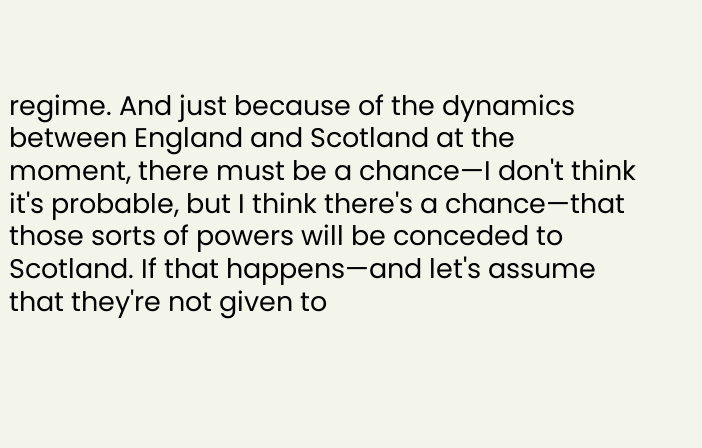regime. And just because of the dynamics between England and Scotland at the moment, there must be a chance—I don't think it's probable, but I think there's a chance—that those sorts of powers will be conceded to Scotland. If that happens—and let's assume that they're not given to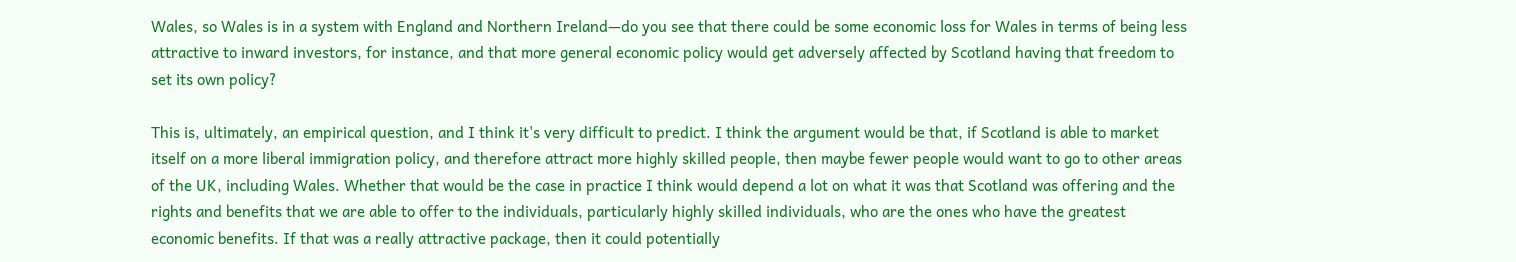Wales, so Wales is in a system with England and Northern Ireland—do you see that there could be some economic loss for Wales in terms of being less attractive to inward investors, for instance, and that more general economic policy would get adversely affected by Scotland having that freedom to set its own policy?

This is, ultimately, an empirical question, and I think it's very difficult to predict. I think the argument would be that, if Scotland is able to market itself on a more liberal immigration policy, and therefore attract more highly skilled people, then maybe fewer people would want to go to other areas of the UK, including Wales. Whether that would be the case in practice I think would depend a lot on what it was that Scotland was offering and the rights and benefits that we are able to offer to the individuals, particularly highly skilled individuals, who are the ones who have the greatest economic benefits. If that was a really attractive package, then it could potentially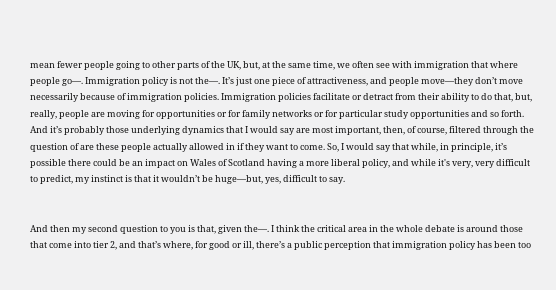mean fewer people going to other parts of the UK, but, at the same time, we often see with immigration that where people go—. Immigration policy is not the—. It’s just one piece of attractiveness, and people move—they don’t move necessarily because of immigration policies. Immigration policies facilitate or detract from their ability to do that, but, really, people are moving for opportunities or for family networks or for particular study opportunities and so forth. And it’s probably those underlying dynamics that I would say are most important, then, of course, filtered through the question of are these people actually allowed in if they want to come. So, I would say that while, in principle, it’s possible there could be an impact on Wales of Scotland having a more liberal policy, and while it's very, very difficult to predict, my instinct is that it wouldn’t be huge—but, yes, difficult to say.


And then my second question to you is that, given the—. I think the critical area in the whole debate is around those that come into tier 2, and that’s where, for good or ill, there’s a public perception that immigration policy has been too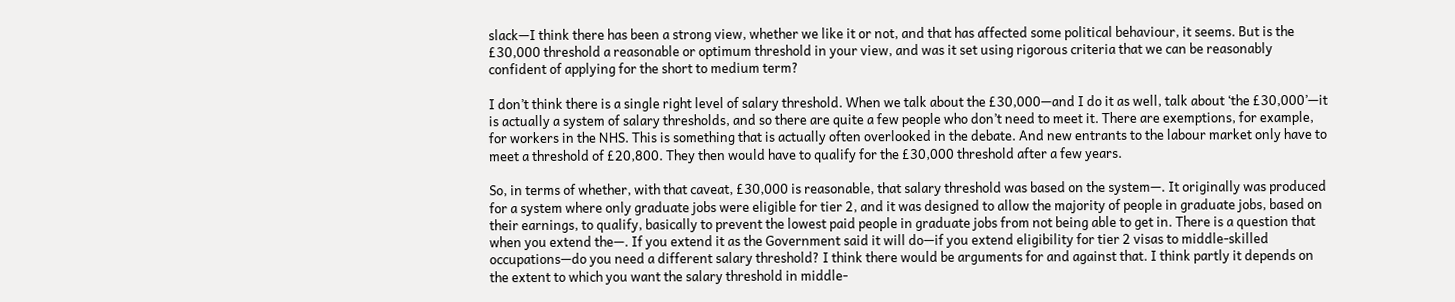slack—I think there has been a strong view, whether we like it or not, and that has affected some political behaviour, it seems. But is the £30,000 threshold a reasonable or optimum threshold in your view, and was it set using rigorous criteria that we can be reasonably confident of applying for the short to medium term?

I don’t think there is a single right level of salary threshold. When we talk about the £30,000—and I do it as well, talk about ‘the £30,000’—it is actually a system of salary thresholds, and so there are quite a few people who don’t need to meet it. There are exemptions, for example, for workers in the NHS. This is something that is actually often overlooked in the debate. And new entrants to the labour market only have to meet a threshold of £20,800. They then would have to qualify for the £30,000 threshold after a few years.

So, in terms of whether, with that caveat, £30,000 is reasonable, that salary threshold was based on the system—. It originally was produced for a system where only graduate jobs were eligible for tier 2, and it was designed to allow the majority of people in graduate jobs, based on their earnings, to qualify, basically to prevent the lowest paid people in graduate jobs from not being able to get in. There is a question that when you extend the—. If you extend it as the Government said it will do—if you extend eligibility for tier 2 visas to middle-skilled occupations—do you need a different salary threshold? I think there would be arguments for and against that. I think partly it depends on the extent to which you want the salary threshold in middle-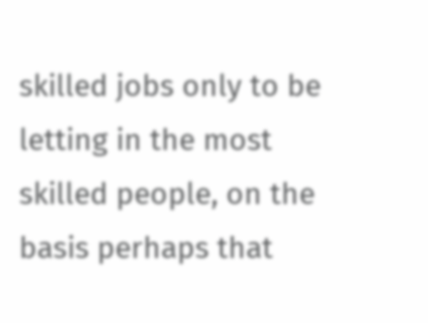skilled jobs only to be letting in the most skilled people, on the basis perhaps that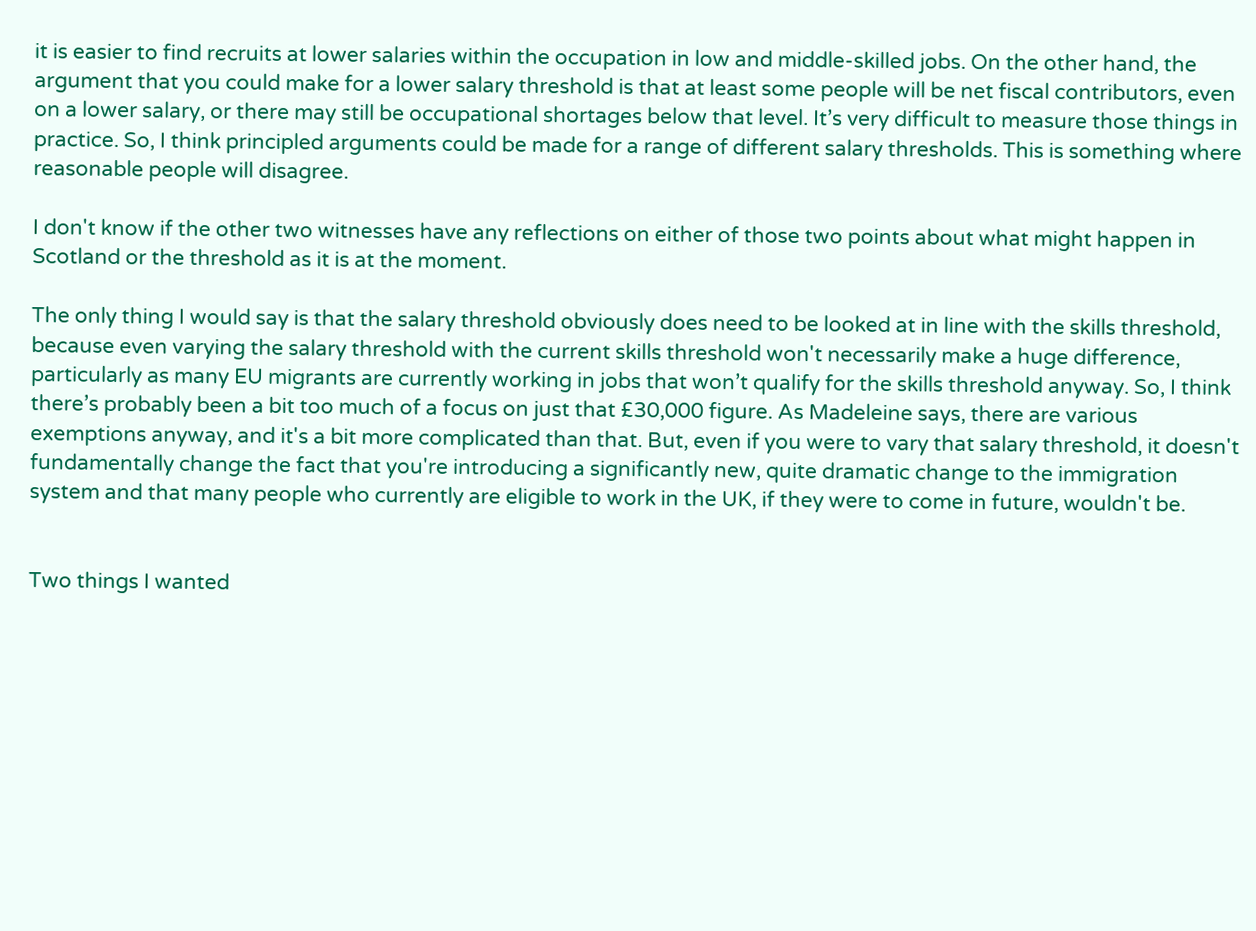it is easier to find recruits at lower salaries within the occupation in low and middle-skilled jobs. On the other hand, the argument that you could make for a lower salary threshold is that at least some people will be net fiscal contributors, even on a lower salary, or there may still be occupational shortages below that level. It’s very difficult to measure those things in practice. So, I think principled arguments could be made for a range of different salary thresholds. This is something where reasonable people will disagree.

I don't know if the other two witnesses have any reflections on either of those two points about what might happen in Scotland or the threshold as it is at the moment.

The only thing I would say is that the salary threshold obviously does need to be looked at in line with the skills threshold, because even varying the salary threshold with the current skills threshold won't necessarily make a huge difference, particularly as many EU migrants are currently working in jobs that won’t qualify for the skills threshold anyway. So, I think there’s probably been a bit too much of a focus on just that £30,000 figure. As Madeleine says, there are various exemptions anyway, and it's a bit more complicated than that. But, even if you were to vary that salary threshold, it doesn't fundamentally change the fact that you're introducing a significantly new, quite dramatic change to the immigration system and that many people who currently are eligible to work in the UK, if they were to come in future, wouldn't be.


Two things I wanted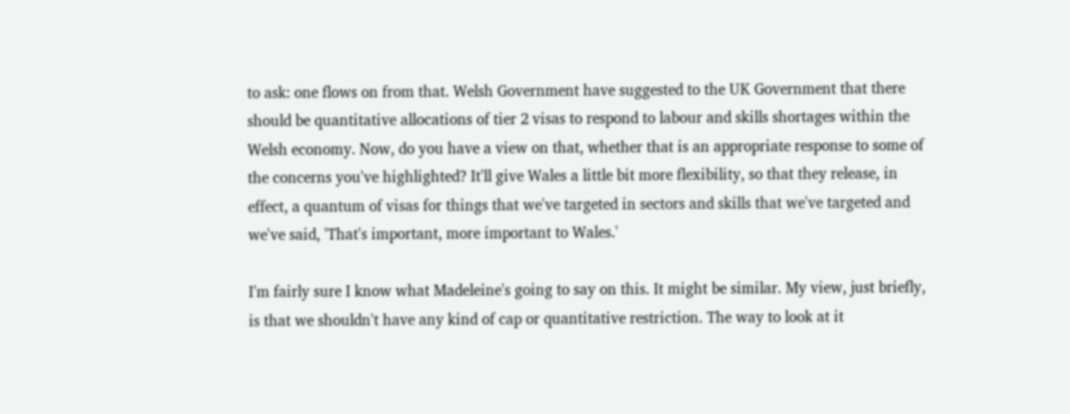to ask: one flows on from that. Welsh Government have suggested to the UK Government that there should be quantitative allocations of tier 2 visas to respond to labour and skills shortages within the Welsh economy. Now, do you have a view on that, whether that is an appropriate response to some of the concerns you've highlighted? It'll give Wales a little bit more flexibility, so that they release, in effect, a quantum of visas for things that we've targeted in sectors and skills that we've targeted and we've said, 'That's important, more important to Wales.'

I'm fairly sure I know what Madeleine's going to say on this. It might be similar. My view, just briefly, is that we shouldn't have any kind of cap or quantitative restriction. The way to look at it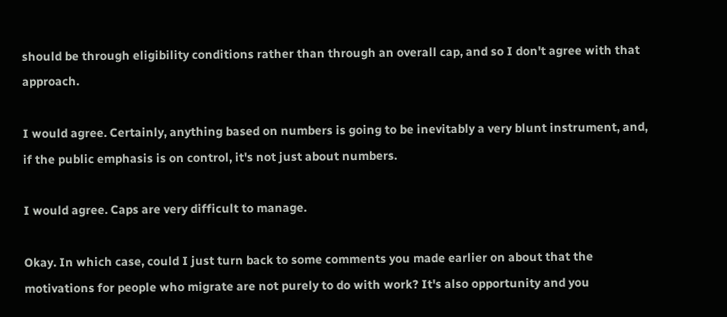should be through eligibility conditions rather than through an overall cap, and so I don't agree with that approach.

I would agree. Certainly, anything based on numbers is going to be inevitably a very blunt instrument, and, if the public emphasis is on control, it's not just about numbers.

I would agree. Caps are very difficult to manage.

Okay. In which case, could I just turn back to some comments you made earlier on about that the motivations for people who migrate are not purely to do with work? It's also opportunity and you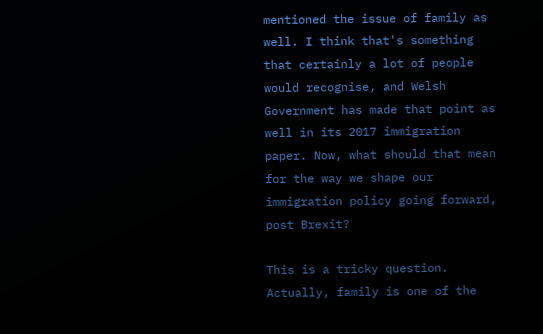mentioned the issue of family as well. I think that's something that certainly a lot of people would recognise, and Welsh Government has made that point as well in its 2017 immigration paper. Now, what should that mean for the way we shape our immigration policy going forward, post Brexit?

This is a tricky question. Actually, family is one of the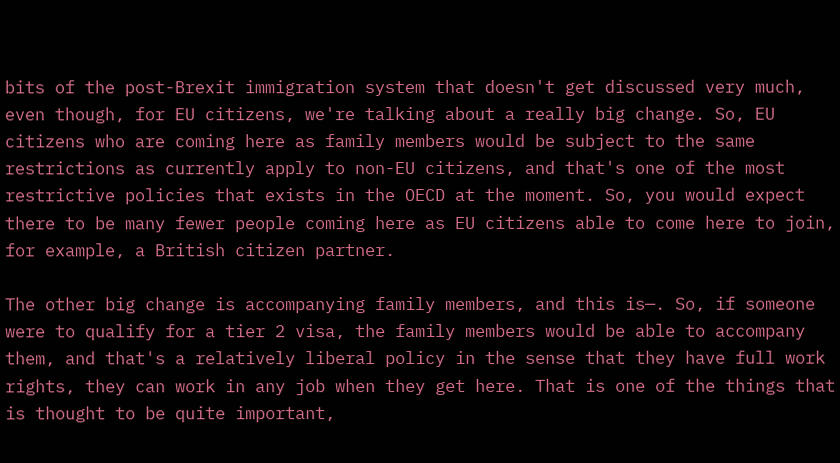bits of the post-Brexit immigration system that doesn't get discussed very much, even though, for EU citizens, we're talking about a really big change. So, EU citizens who are coming here as family members would be subject to the same restrictions as currently apply to non-EU citizens, and that's one of the most restrictive policies that exists in the OECD at the moment. So, you would expect there to be many fewer people coming here as EU citizens able to come here to join, for example, a British citizen partner.

The other big change is accompanying family members, and this is—. So, if someone were to qualify for a tier 2 visa, the family members would be able to accompany them, and that's a relatively liberal policy in the sense that they have full work rights, they can work in any job when they get here. That is one of the things that is thought to be quite important,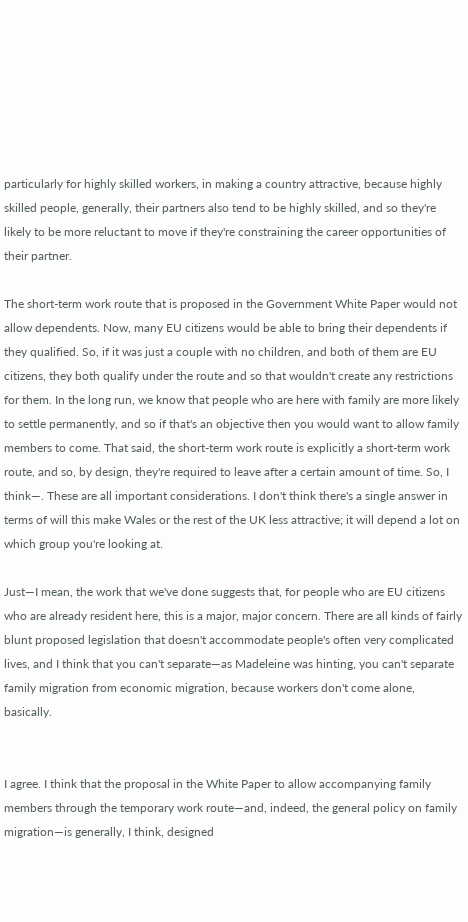particularly for highly skilled workers, in making a country attractive, because highly skilled people, generally, their partners also tend to be highly skilled, and so they're likely to be more reluctant to move if they're constraining the career opportunities of their partner.

The short-term work route that is proposed in the Government White Paper would not allow dependents. Now, many EU citizens would be able to bring their dependents if they qualified. So, if it was just a couple with no children, and both of them are EU citizens, they both qualify under the route and so that wouldn't create any restrictions for them. In the long run, we know that people who are here with family are more likely to settle permanently, and so if that's an objective then you would want to allow family members to come. That said, the short-term work route is explicitly a short-term work route, and so, by design, they're required to leave after a certain amount of time. So, I think—. These are all important considerations. I don't think there's a single answer in terms of will this make Wales or the rest of the UK less attractive; it will depend a lot on which group you're looking at.

Just—I mean, the work that we've done suggests that, for people who are EU citizens who are already resident here, this is a major, major concern. There are all kinds of fairly blunt proposed legislation that doesn't accommodate people's often very complicated lives, and I think that you can't separate—as Madeleine was hinting, you can't separate family migration from economic migration, because workers don't come alone, basically.


I agree. I think that the proposal in the White Paper to allow accompanying family members through the temporary work route—and, indeed, the general policy on family migration—is generally, I think, designed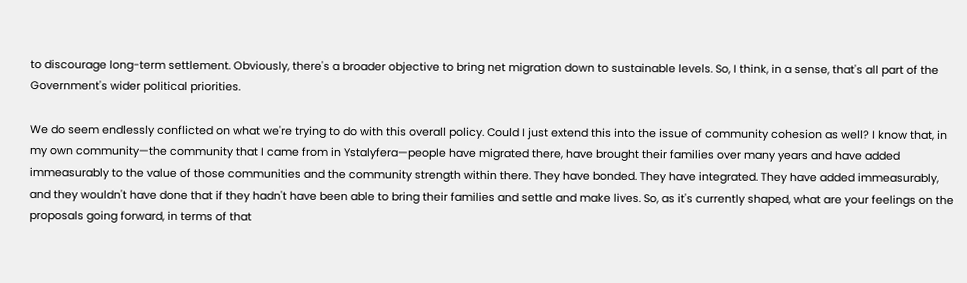to discourage long-term settlement. Obviously, there's a broader objective to bring net migration down to sustainable levels. So, I think, in a sense, that's all part of the Government's wider political priorities.

We do seem endlessly conflicted on what we're trying to do with this overall policy. Could I just extend this into the issue of community cohesion as well? I know that, in my own community—the community that I came from in Ystalyfera—people have migrated there, have brought their families over many years and have added immeasurably to the value of those communities and the community strength within there. They have bonded. They have integrated. They have added immeasurably, and they wouldn't have done that if they hadn't have been able to bring their families and settle and make lives. So, as it's currently shaped, what are your feelings on the proposals going forward, in terms of that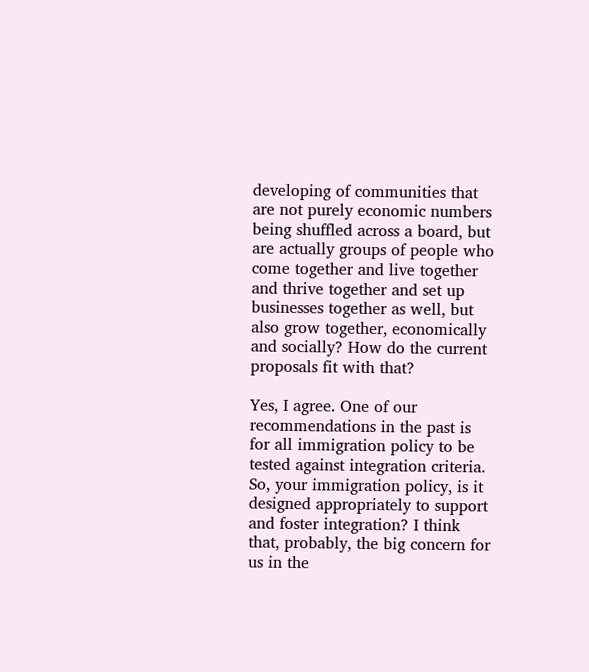developing of communities that are not purely economic numbers being shuffled across a board, but are actually groups of people who come together and live together and thrive together and set up businesses together as well, but also grow together, economically and socially? How do the current proposals fit with that?

Yes, I agree. One of our recommendations in the past is for all immigration policy to be tested against integration criteria. So, your immigration policy, is it designed appropriately to support and foster integration? I think that, probably, the big concern for us in the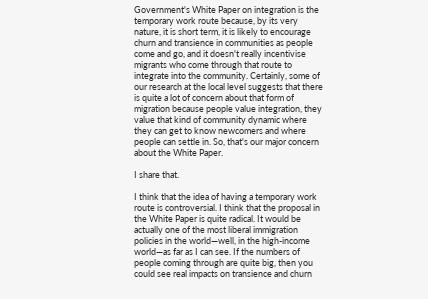Government's White Paper on integration is the temporary work route because, by its very nature, it is short term, it is likely to encourage churn and transience in communities as people come and go, and it doesn't really incentivise migrants who come through that route to integrate into the community. Certainly, some of our research at the local level suggests that there is quite a lot of concern about that form of migration because people value integration, they value that kind of community dynamic where they can get to know newcomers and where people can settle in. So, that's our major concern about the White Paper.

I share that.

I think that the idea of having a temporary work route is controversial. I think that the proposal in the White Paper is quite radical. It would be actually one of the most liberal immigration policies in the world—well, in the high-income world—as far as I can see. If the numbers of people coming through are quite big, then you could see real impacts on transience and churn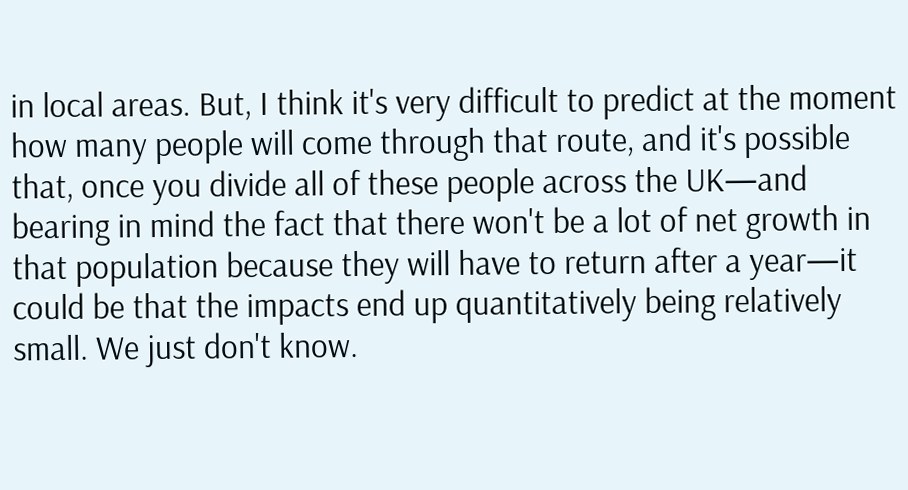in local areas. But, I think it's very difficult to predict at the moment how many people will come through that route, and it's possible that, once you divide all of these people across the UK—and bearing in mind the fact that there won't be a lot of net growth in that population because they will have to return after a year—it could be that the impacts end up quantitatively being relatively small. We just don't know.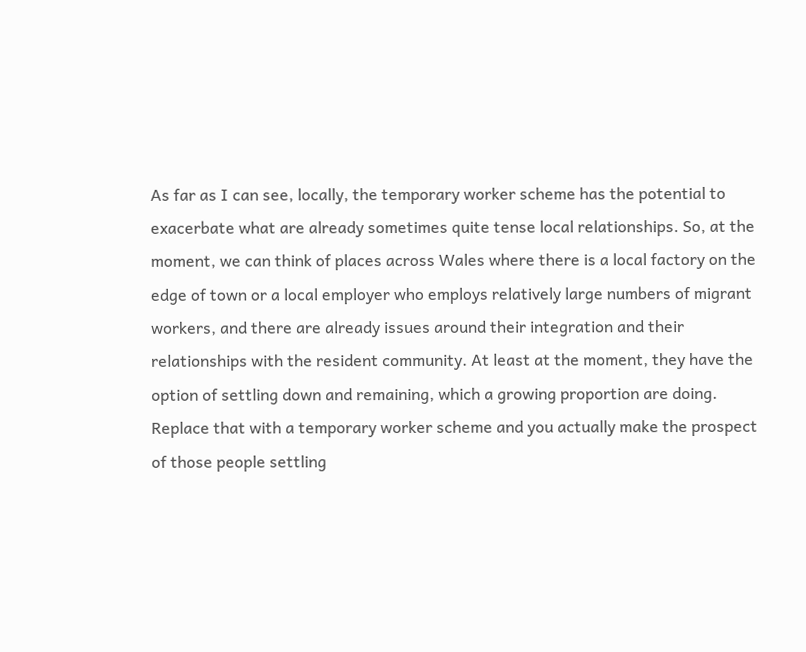As far as I can see, locally, the temporary worker scheme has the potential to exacerbate what are already sometimes quite tense local relationships. So, at the moment, we can think of places across Wales where there is a local factory on the edge of town or a local employer who employs relatively large numbers of migrant workers, and there are already issues around their integration and their relationships with the resident community. At least at the moment, they have the option of settling down and remaining, which a growing proportion are doing. Replace that with a temporary worker scheme and you actually make the prospect of those people settling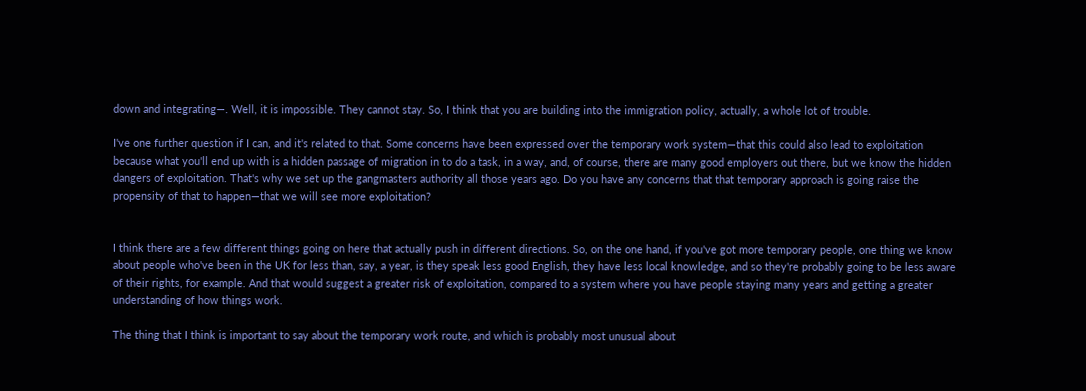down and integrating—. Well, it is impossible. They cannot stay. So, I think that you are building into the immigration policy, actually, a whole lot of trouble.

I've one further question if I can, and it's related to that. Some concerns have been expressed over the temporary work system—that this could also lead to exploitation because what you'll end up with is a hidden passage of migration in to do a task, in a way, and, of course, there are many good employers out there, but we know the hidden dangers of exploitation. That's why we set up the gangmasters authority all those years ago. Do you have any concerns that that temporary approach is going raise the propensity of that to happen—that we will see more exploitation?


I think there are a few different things going on here that actually push in different directions. So, on the one hand, if you've got more temporary people, one thing we know about people who've been in the UK for less than, say, a year, is they speak less good English, they have less local knowledge, and so they're probably going to be less aware of their rights, for example. And that would suggest a greater risk of exploitation, compared to a system where you have people staying many years and getting a greater understanding of how things work.

The thing that I think is important to say about the temporary work route, and which is probably most unusual about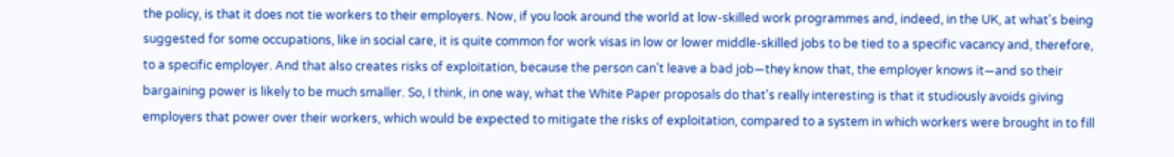the policy, is that it does not tie workers to their employers. Now, if you look around the world at low-skilled work programmes and, indeed, in the UK, at what's being suggested for some occupations, like in social care, it is quite common for work visas in low or lower middle-skilled jobs to be tied to a specific vacancy and, therefore, to a specific employer. And that also creates risks of exploitation, because the person can't leave a bad job—they know that, the employer knows it—and so their bargaining power is likely to be much smaller. So, I think, in one way, what the White Paper proposals do that's really interesting is that it studiously avoids giving employers that power over their workers, which would be expected to mitigate the risks of exploitation, compared to a system in which workers were brought in to fill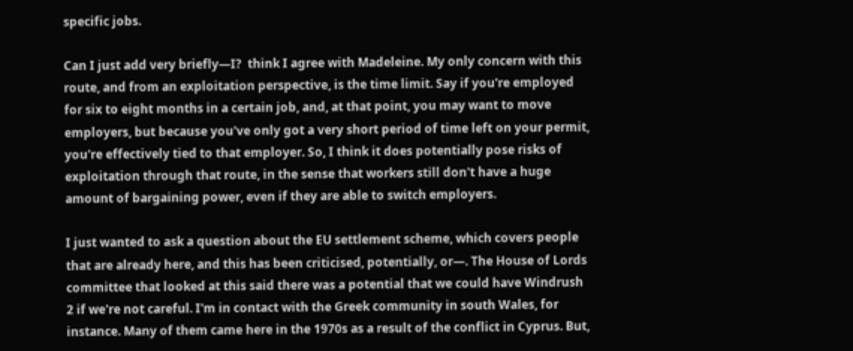specific jobs.

Can I just add very briefly—I?  think I agree with Madeleine. My only concern with this route, and from an exploitation perspective, is the time limit. Say if you're employed for six to eight months in a certain job, and, at that point, you may want to move employers, but because you've only got a very short period of time left on your permit, you're effectively tied to that employer. So, I think it does potentially pose risks of exploitation through that route, in the sense that workers still don't have a huge amount of bargaining power, even if they are able to switch employers.

I just wanted to ask a question about the EU settlement scheme, which covers people that are already here, and this has been criticised, potentially, or—. The House of Lords committee that looked at this said there was a potential that we could have Windrush 2 if we're not careful. I'm in contact with the Greek community in south Wales, for instance. Many of them came here in the 1970s as a result of the conflict in Cyprus. But,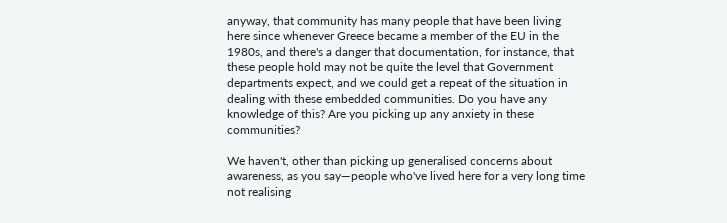anyway, that community has many people that have been living here since whenever Greece became a member of the EU in the 1980s, and there's a danger that documentation, for instance, that these people hold may not be quite the level that Government departments expect, and we could get a repeat of the situation in dealing with these embedded communities. Do you have any knowledge of this? Are you picking up any anxiety in these communities?

We haven't, other than picking up generalised concerns about awareness, as you say—people who've lived here for a very long time not realising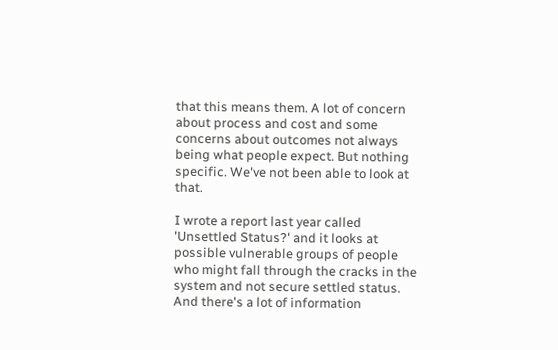that this means them. A lot of concern about process and cost and some concerns about outcomes not always being what people expect. But nothing specific. We've not been able to look at that.

I wrote a report last year called 'Unsettled Status?' and it looks at possible vulnerable groups of people who might fall through the cracks in the system and not secure settled status. And there's a lot of information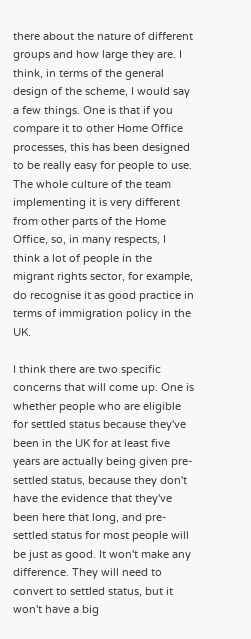there about the nature of different groups and how large they are. I think, in terms of the general design of the scheme, I would say a few things. One is that if you compare it to other Home Office processes, this has been designed to be really easy for people to use. The whole culture of the team implementing it is very different from other parts of the Home Office, so, in many respects, I think a lot of people in the migrant rights sector, for example, do recognise it as good practice in terms of immigration policy in the UK.

I think there are two specific concerns that will come up. One is whether people who are eligible for settled status because they've been in the UK for at least five years are actually being given pre-settled status, because they don't have the evidence that they've been here that long, and pre-settled status for most people will be just as good. It won't make any difference. They will need to convert to settled status, but it won't have a big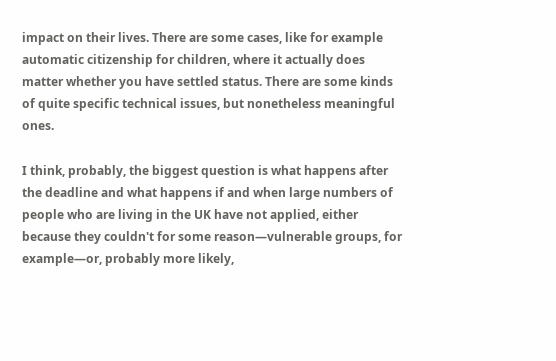impact on their lives. There are some cases, like for example automatic citizenship for children, where it actually does matter whether you have settled status. There are some kinds of quite specific technical issues, but nonetheless meaningful ones.

I think, probably, the biggest question is what happens after the deadline and what happens if and when large numbers of people who are living in the UK have not applied, either because they couldn't for some reason—vulnerable groups, for example—or, probably more likely,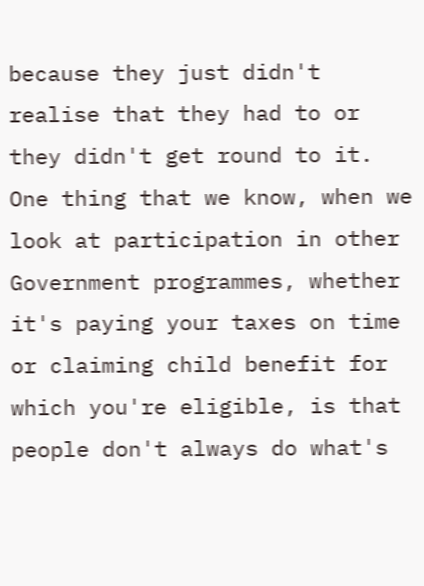because they just didn't realise that they had to or they didn't get round to it. One thing that we know, when we look at participation in other Government programmes, whether it's paying your taxes on time or claiming child benefit for which you're eligible, is that people don't always do what's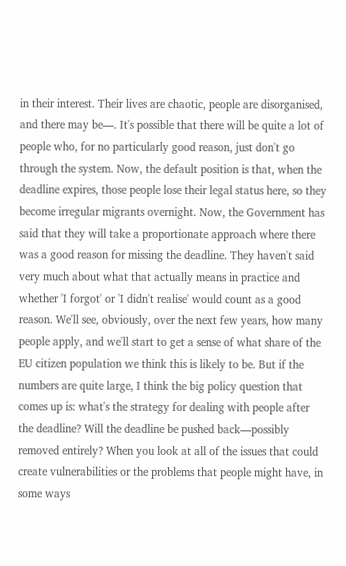in their interest. Their lives are chaotic, people are disorganised, and there may be—. It's possible that there will be quite a lot of people who, for no particularly good reason, just don't go through the system. Now, the default position is that, when the deadline expires, those people lose their legal status here, so they become irregular migrants overnight. Now, the Government has said that they will take a proportionate approach where there was a good reason for missing the deadline. They haven't said very much about what that actually means in practice and whether 'I forgot' or 'I didn't realise' would count as a good reason. We'll see, obviously, over the next few years, how many people apply, and we'll start to get a sense of what share of the EU citizen population we think this is likely to be. But if the numbers are quite large, I think the big policy question that comes up is: what's the strategy for dealing with people after the deadline? Will the deadline be pushed back—possibly removed entirely? When you look at all of the issues that could create vulnerabilities or the problems that people might have, in some ways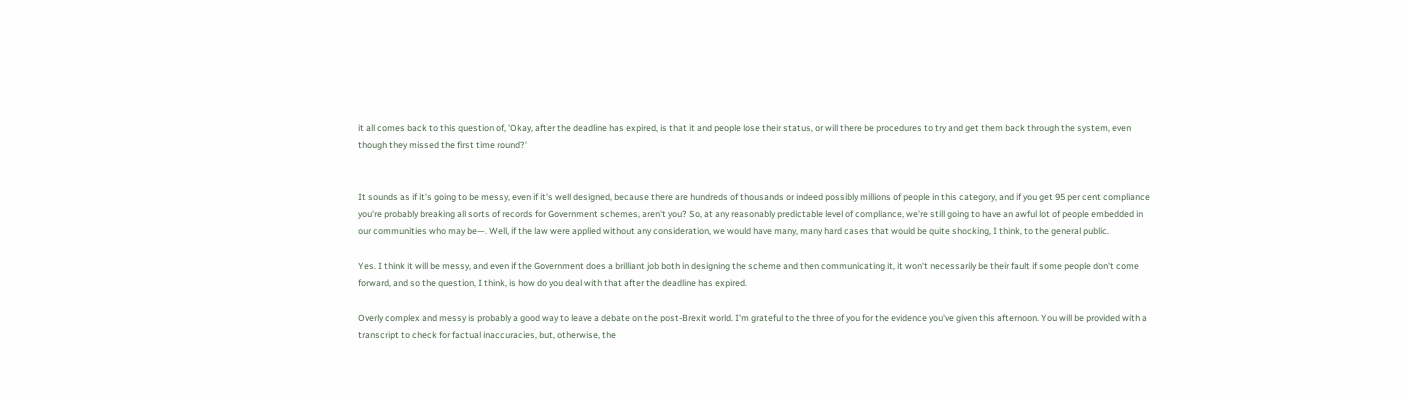it all comes back to this question of, 'Okay, after the deadline has expired, is that it and people lose their status, or will there be procedures to try and get them back through the system, even though they missed the first time round?'


It sounds as if it's going to be messy, even if it's well designed, because there are hundreds of thousands or indeed possibly millions of people in this category, and if you get 95 per cent compliance you're probably breaking all sorts of records for Government schemes, aren't you? So, at any reasonably predictable level of compliance, we're still going to have an awful lot of people embedded in our communities who may be—. Well, if the law were applied without any consideration, we would have many, many hard cases that would be quite shocking, I think, to the general public.

Yes. I think it will be messy, and even if the Government does a brilliant job both in designing the scheme and then communicating it, it won't necessarily be their fault if some people don't come forward, and so the question, I think, is how do you deal with that after the deadline has expired.

Overly complex and messy is probably a good way to leave a debate on the post-Brexit world. I'm grateful to the three of you for the evidence you've given this afternoon. You will be provided with a transcript to check for factual inaccuracies, but, otherwise, the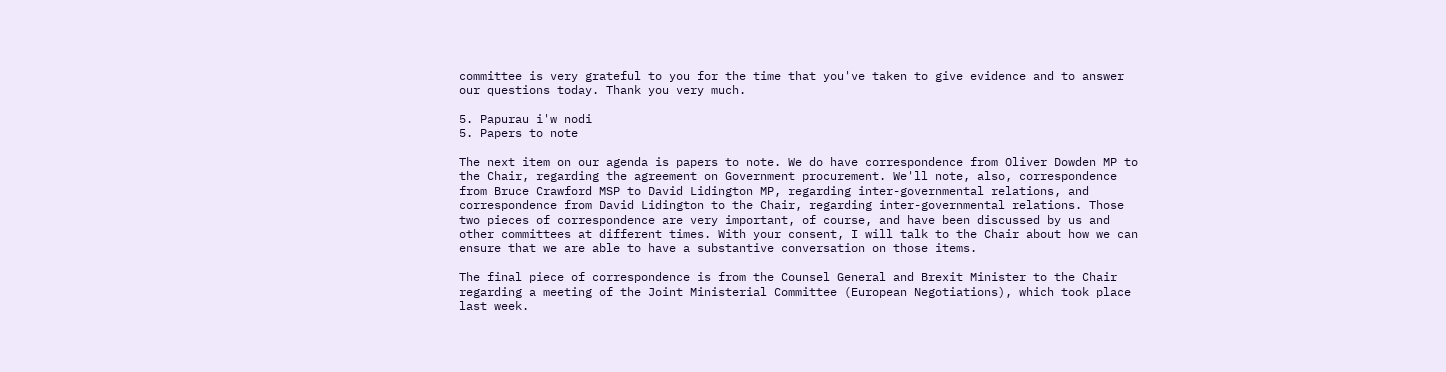committee is very grateful to you for the time that you've taken to give evidence and to answer our questions today. Thank you very much.

5. Papurau i'w nodi
5. Papers to note

The next item on our agenda is papers to note. We do have correspondence from Oliver Dowden MP to the Chair, regarding the agreement on Government procurement. We'll note, also, correspondence from Bruce Crawford MSP to David Lidington MP, regarding inter-governmental relations, and correspondence from David Lidington to the Chair, regarding inter-governmental relations. Those two pieces of correspondence are very important, of course, and have been discussed by us and other committees at different times. With your consent, I will talk to the Chair about how we can ensure that we are able to have a substantive conversation on those items.

The final piece of correspondence is from the Counsel General and Brexit Minister to the Chair regarding a meeting of the Joint Ministerial Committee (European Negotiations), which took place last week.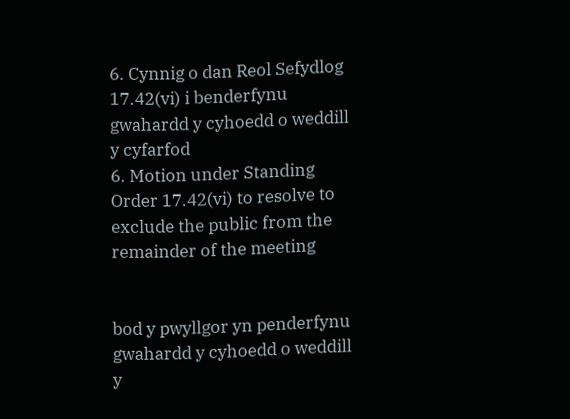6. Cynnig o dan Reol Sefydlog 17.42(vi) i benderfynu gwahardd y cyhoedd o weddill y cyfarfod
6. Motion under Standing Order 17.42(vi) to resolve to exclude the public from the remainder of the meeting


bod y pwyllgor yn penderfynu gwahardd y cyhoedd o weddill y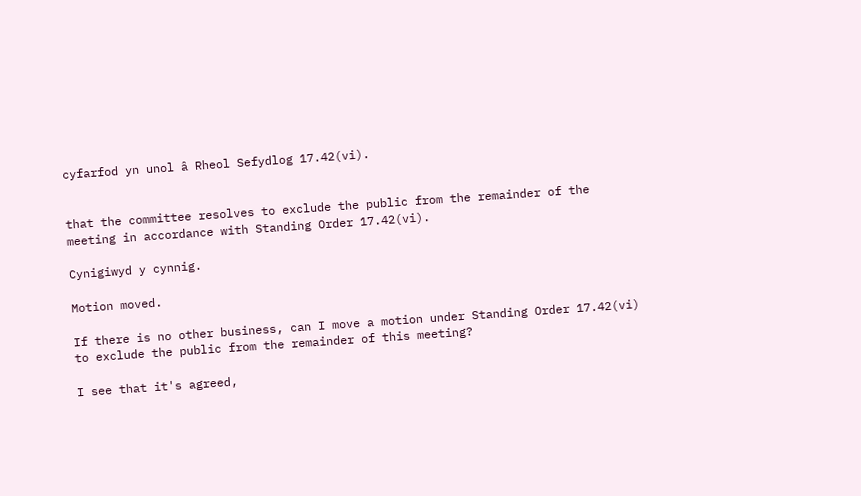cyfarfod yn unol â Rheol Sefydlog 17.42(vi).


that the committee resolves to exclude the public from the remainder of the meeting in accordance with Standing Order 17.42(vi).

Cynigiwyd y cynnig.

Motion moved.

If there is no other business, can I move a motion under Standing Order 17.42(vi) to exclude the public from the remainder of this meeting?

I see that it's agreed,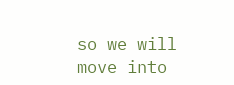so we will move into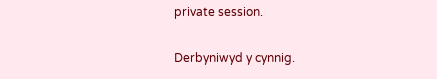private session.

Derbyniwyd y cynnig.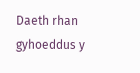Daeth rhan gyhoeddus y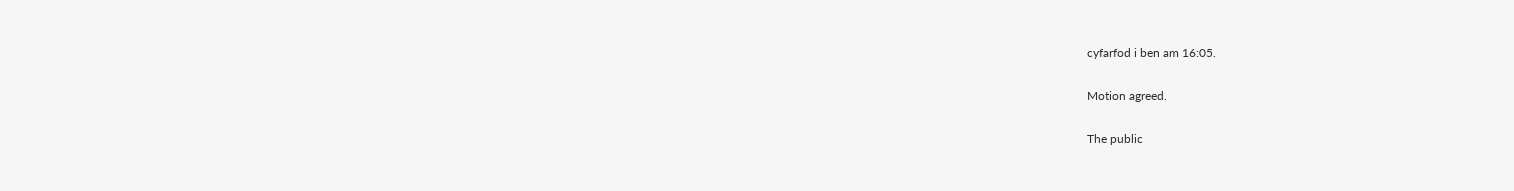cyfarfod i ben am 16:05.

Motion agreed.

The public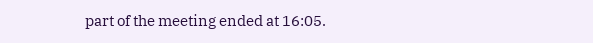part of the meeting ended at 16:05.